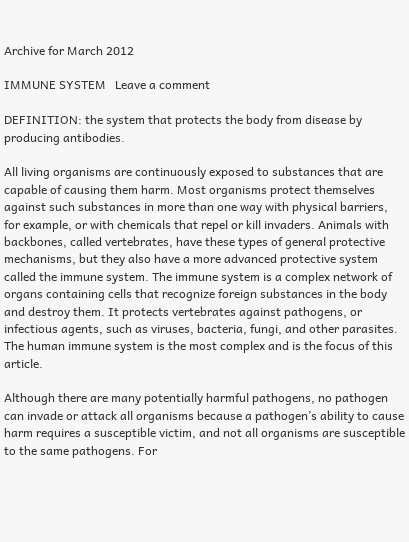Archive for March 2012

IMMUNE SYSTEM   Leave a comment

DEFINITION: the system that protects the body from disease by producing antibodies.

All living organisms are continuously exposed to substances that are capable of causing them harm. Most organisms protect themselves against such substances in more than one way with physical barriers, for example, or with chemicals that repel or kill invaders. Animals with backbones, called vertebrates, have these types of general protective mechanisms, but they also have a more advanced protective system called the immune system. The immune system is a complex network of organs containing cells that recognize foreign substances in the body and destroy them. It protects vertebrates against pathogens, or infectious agents, such as viruses, bacteria, fungi, and other parasites. The human immune system is the most complex and is the focus of this article.

Although there are many potentially harmful pathogens, no pathogen can invade or attack all organisms because a pathogen’s ability to cause harm requires a susceptible victim, and not all organisms are susceptible to the same pathogens. For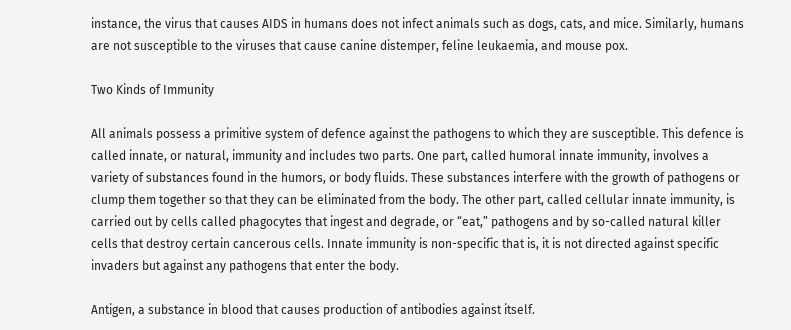instance, the virus that causes AIDS in humans does not infect animals such as dogs, cats, and mice. Similarly, humans are not susceptible to the viruses that cause canine distemper, feline leukaemia, and mouse pox.

Two Kinds of Immunity

All animals possess a primitive system of defence against the pathogens to which they are susceptible. This defence is called innate, or natural, immunity and includes two parts. One part, called humoral innate immunity, involves a variety of substances found in the humors, or body fluids. These substances interfere with the growth of pathogens or clump them together so that they can be eliminated from the body. The other part, called cellular innate immunity, is carried out by cells called phagocytes that ingest and degrade, or “eat,” pathogens and by so-called natural killer cells that destroy certain cancerous cells. Innate immunity is non-specific that is, it is not directed against specific invaders but against any pathogens that enter the body.

Antigen, a substance in blood that causes production of antibodies against itself.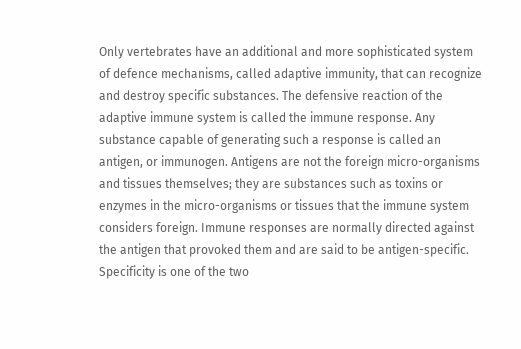Only vertebrates have an additional and more sophisticated system of defence mechanisms, called adaptive immunity, that can recognize and destroy specific substances. The defensive reaction of the adaptive immune system is called the immune response. Any substance capable of generating such a response is called an antigen, or immunogen. Antigens are not the foreign micro-organisms and tissues themselves; they are substances such as toxins or enzymes in the micro-organisms or tissues that the immune system considers foreign. Immune responses are normally directed against the antigen that provoked them and are said to be antigen-specific. Specificity is one of the two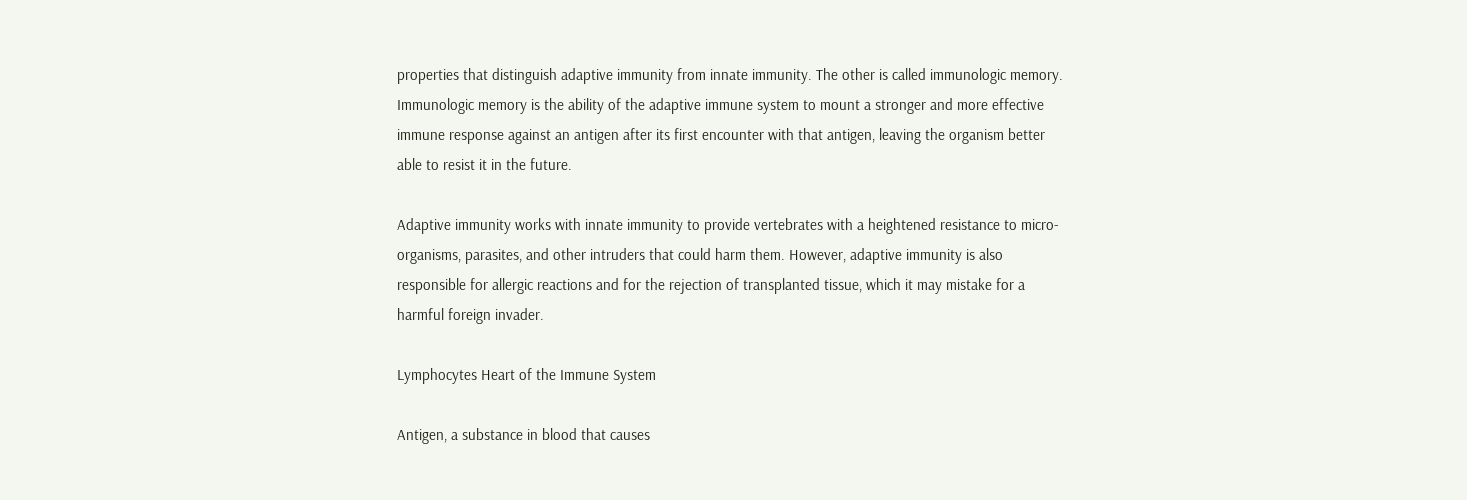properties that distinguish adaptive immunity from innate immunity. The other is called immunologic memory. Immunologic memory is the ability of the adaptive immune system to mount a stronger and more effective immune response against an antigen after its first encounter with that antigen, leaving the organism better able to resist it in the future.

Adaptive immunity works with innate immunity to provide vertebrates with a heightened resistance to micro-organisms, parasites, and other intruders that could harm them. However, adaptive immunity is also responsible for allergic reactions and for the rejection of transplanted tissue, which it may mistake for a harmful foreign invader.

Lymphocytes Heart of the Immune System

Antigen, a substance in blood that causes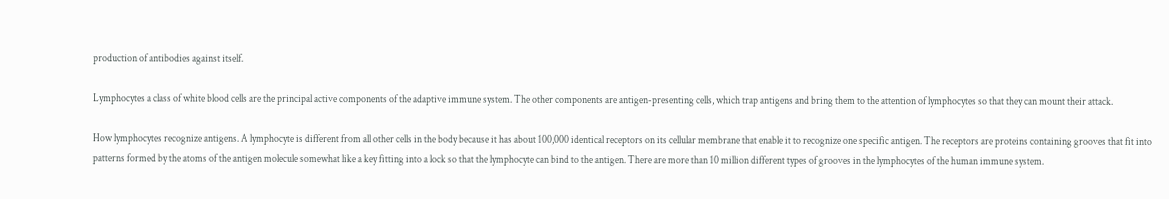production of antibodies against itself.

Lymphocytes a class of white blood cells are the principal active components of the adaptive immune system. The other components are antigen-presenting cells, which trap antigens and bring them to the attention of lymphocytes so that they can mount their attack.

How lymphocytes recognize antigens. A lymphocyte is different from all other cells in the body because it has about 100,000 identical receptors on its cellular membrane that enable it to recognize one specific antigen. The receptors are proteins containing grooves that fit into patterns formed by the atoms of the antigen molecule somewhat like a key fitting into a lock so that the lymphocyte can bind to the antigen. There are more than 10 million different types of grooves in the lymphocytes of the human immune system.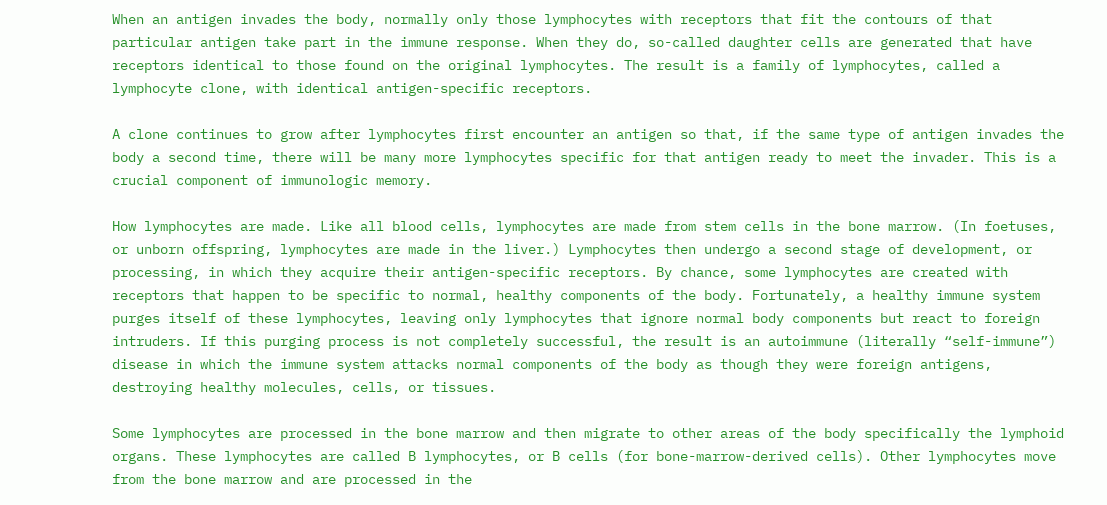When an antigen invades the body, normally only those lymphocytes with receptors that fit the contours of that particular antigen take part in the immune response. When they do, so-called daughter cells are generated that have receptors identical to those found on the original lymphocytes. The result is a family of lymphocytes, called a lymphocyte clone, with identical antigen-specific receptors.

A clone continues to grow after lymphocytes first encounter an antigen so that, if the same type of antigen invades the body a second time, there will be many more lymphocytes specific for that antigen ready to meet the invader. This is a crucial component of immunologic memory.

How lymphocytes are made. Like all blood cells, lymphocytes are made from stem cells in the bone marrow. (In foetuses, or unborn offspring, lymphocytes are made in the liver.) Lymphocytes then undergo a second stage of development, or processing, in which they acquire their antigen-specific receptors. By chance, some lymphocytes are created with receptors that happen to be specific to normal, healthy components of the body. Fortunately, a healthy immune system purges itself of these lymphocytes, leaving only lymphocytes that ignore normal body components but react to foreign intruders. If this purging process is not completely successful, the result is an autoimmune (literally “self-immune”) disease in which the immune system attacks normal components of the body as though they were foreign antigens, destroying healthy molecules, cells, or tissues.

Some lymphocytes are processed in the bone marrow and then migrate to other areas of the body specifically the lymphoid organs. These lymphocytes are called B lymphocytes, or B cells (for bone-marrow-derived cells). Other lymphocytes move from the bone marrow and are processed in the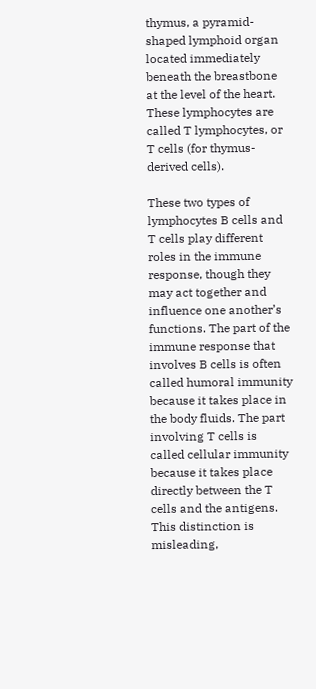thymus, a pyramid-shaped lymphoid organ located immediately beneath the breastbone at the level of the heart. These lymphocytes are called T lymphocytes, or T cells (for thymus-derived cells).

These two types of lymphocytes B cells and T cells play different roles in the immune response, though they may act together and influence one another’s functions. The part of the immune response that involves B cells is often called humoral immunity because it takes place in the body fluids. The part involving T cells is called cellular immunity because it takes place directly between the T cells and the antigens. This distinction is misleading,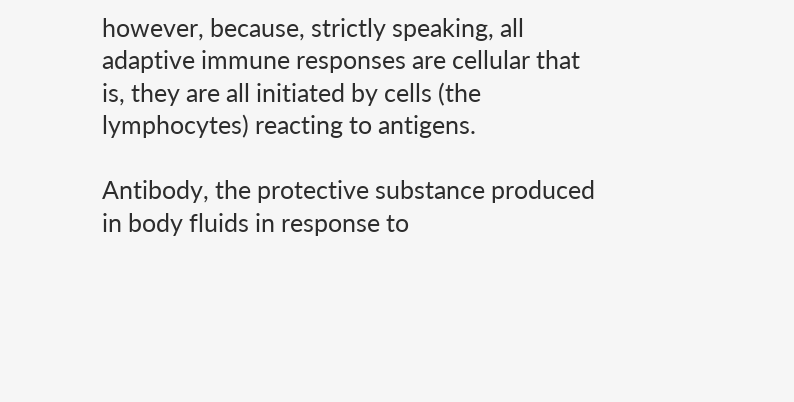however, because, strictly speaking, all adaptive immune responses are cellular that is, they are all initiated by cells (the lymphocytes) reacting to antigens.

Antibody, the protective substance produced in body fluids in response to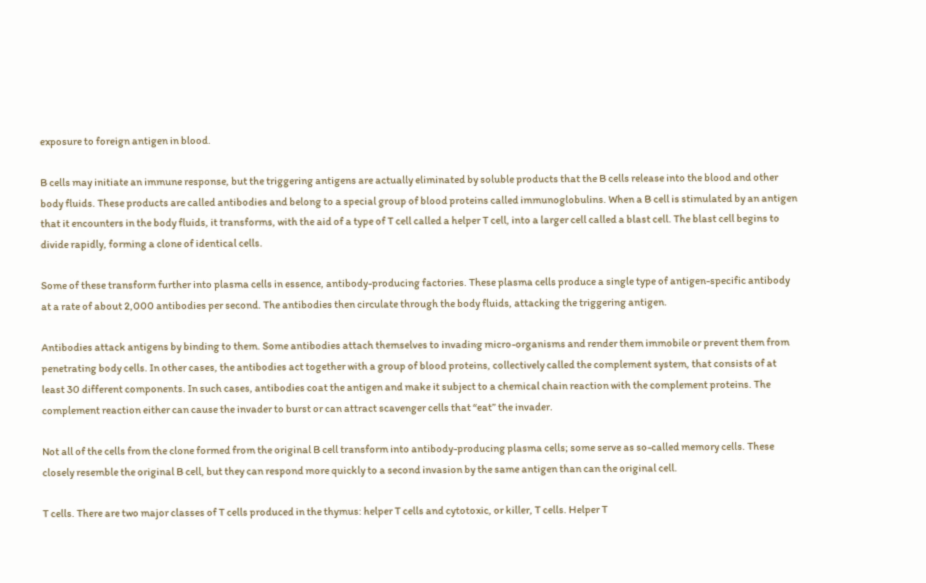exposure to foreign antigen in blood.

B cells may initiate an immune response, but the triggering antigens are actually eliminated by soluble products that the B cells release into the blood and other body fluids. These products are called antibodies and belong to a special group of blood proteins called immunoglobulins. When a B cell is stimulated by an antigen that it encounters in the body fluids, it transforms, with the aid of a type of T cell called a helper T cell, into a larger cell called a blast cell. The blast cell begins to divide rapidly, forming a clone of identical cells.

Some of these transform further into plasma cells in essence, antibody-producing factories. These plasma cells produce a single type of antigen-specific antibody at a rate of about 2,000 antibodies per second. The antibodies then circulate through the body fluids, attacking the triggering antigen.

Antibodies attack antigens by binding to them. Some antibodies attach themselves to invading micro-organisms and render them immobile or prevent them from penetrating body cells. In other cases, the antibodies act together with a group of blood proteins, collectively called the complement system, that consists of at least 30 different components. In such cases, antibodies coat the antigen and make it subject to a chemical chain reaction with the complement proteins. The complement reaction either can cause the invader to burst or can attract scavenger cells that “eat” the invader.

Not all of the cells from the clone formed from the original B cell transform into antibody-producing plasma cells; some serve as so-called memory cells. These closely resemble the original B cell, but they can respond more quickly to a second invasion by the same antigen than can the original cell.

T cells. There are two major classes of T cells produced in the thymus: helper T cells and cytotoxic, or killer, T cells. Helper T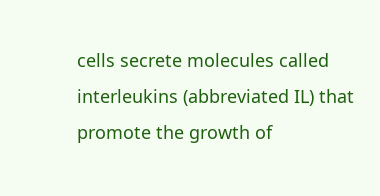cells secrete molecules called interleukins (abbreviated IL) that promote the growth of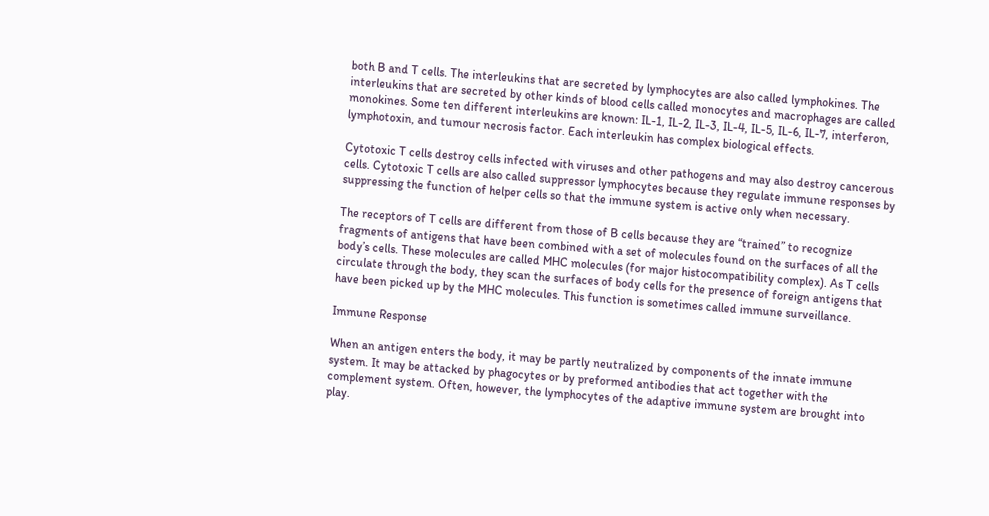both B and T cells. The interleukins that are secreted by lymphocytes are also called lymphokines. The interleukins that are secreted by other kinds of blood cells called monocytes and macrophages are called monokines. Some ten different interleukins are known: IL-1, IL-2, IL-3, IL-4, IL-5, IL-6, IL-7, interferon, lymphotoxin, and tumour necrosis factor. Each interleukin has complex biological effects.

Cytotoxic T cells destroy cells infected with viruses and other pathogens and may also destroy cancerous cells. Cytotoxic T cells are also called suppressor lymphocytes because they regulate immune responses by suppressing the function of helper cells so that the immune system is active only when necessary.

The receptors of T cells are different from those of B cells because they are “trained” to recognize fragments of antigens that have been combined with a set of molecules found on the surfaces of all the body’s cells. These molecules are called MHC molecules (for major histocompatibility complex). As T cells circulate through the body, they scan the surfaces of body cells for the presence of foreign antigens that have been picked up by the MHC molecules. This function is sometimes called immune surveillance.

Immune Response

When an antigen enters the body, it may be partly neutralized by components of the innate immune system. It may be attacked by phagocytes or by preformed antibodies that act together with the complement system. Often, however, the lymphocytes of the adaptive immune system are brought into play.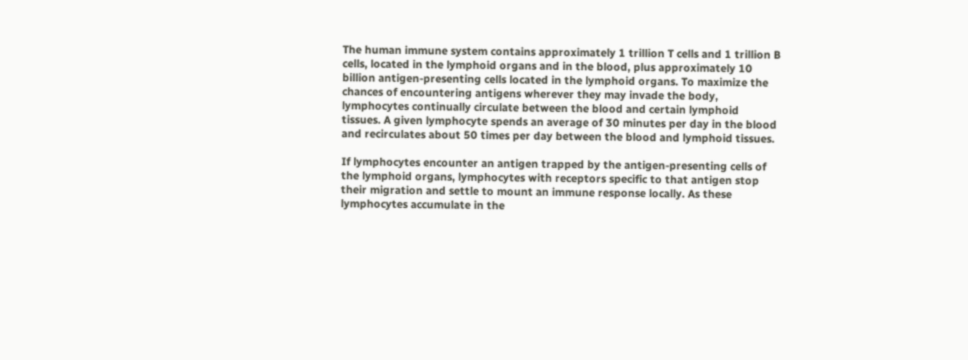The human immune system contains approximately 1 trillion T cells and 1 trillion B cells, located in the lymphoid organs and in the blood, plus approximately 10 billion antigen-presenting cells located in the lymphoid organs. To maximize the chances of encountering antigens wherever they may invade the body, lymphocytes continually circulate between the blood and certain lymphoid tissues. A given lymphocyte spends an average of 30 minutes per day in the blood and recirculates about 50 times per day between the blood and lymphoid tissues.

If lymphocytes encounter an antigen trapped by the antigen-presenting cells of the lymphoid organs, lymphocytes with receptors specific to that antigen stop their migration and settle to mount an immune response locally. As these lymphocytes accumulate in the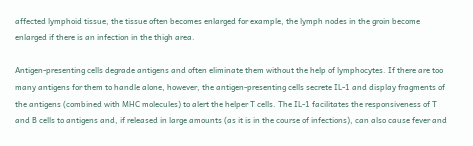affected lymphoid tissue, the tissue often becomes enlarged for example, the lymph nodes in the groin become enlarged if there is an infection in the thigh area.

Antigen-presenting cells degrade antigens and often eliminate them without the help of lymphocytes. If there are too many antigens for them to handle alone, however, the antigen-presenting cells secrete IL-1 and display fragments of the antigens (combined with MHC molecules) to alert the helper T cells. The IL-1 facilitates the responsiveness of T and B cells to antigens and, if released in large amounts (as it is in the course of infections), can also cause fever and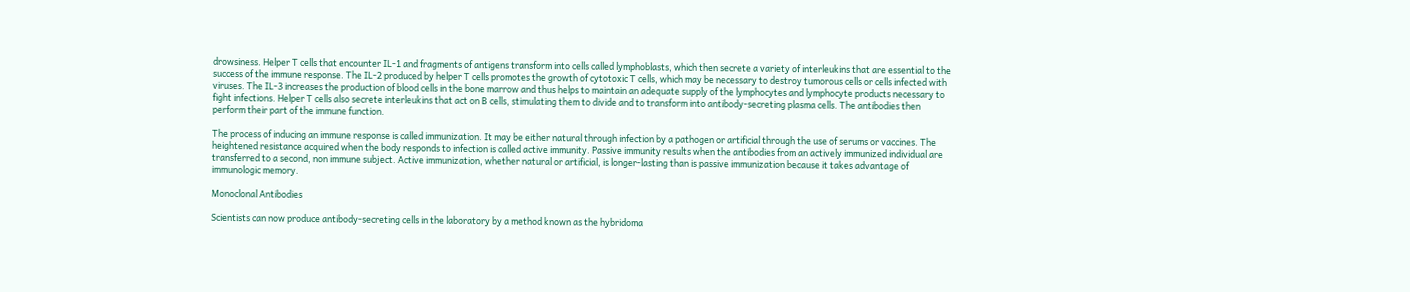drowsiness. Helper T cells that encounter IL-1 and fragments of antigens transform into cells called lymphoblasts, which then secrete a variety of interleukins that are essential to the success of the immune response. The IL-2 produced by helper T cells promotes the growth of cytotoxic T cells, which may be necessary to destroy tumorous cells or cells infected with viruses. The IL-3 increases the production of blood cells in the bone marrow and thus helps to maintain an adequate supply of the lymphocytes and lymphocyte products necessary to fight infections. Helper T cells also secrete interleukins that act on B cells, stimulating them to divide and to transform into antibody-secreting plasma cells. The antibodies then perform their part of the immune function.

The process of inducing an immune response is called immunization. It may be either natural through infection by a pathogen or artificial through the use of serums or vaccines. The heightened resistance acquired when the body responds to infection is called active immunity. Passive immunity results when the antibodies from an actively immunized individual are transferred to a second, non immune subject. Active immunization, whether natural or artificial, is longer-lasting than is passive immunization because it takes advantage of immunologic memory.

Monoclonal Antibodies

Scientists can now produce antibody-secreting cells in the laboratory by a method known as the hybridoma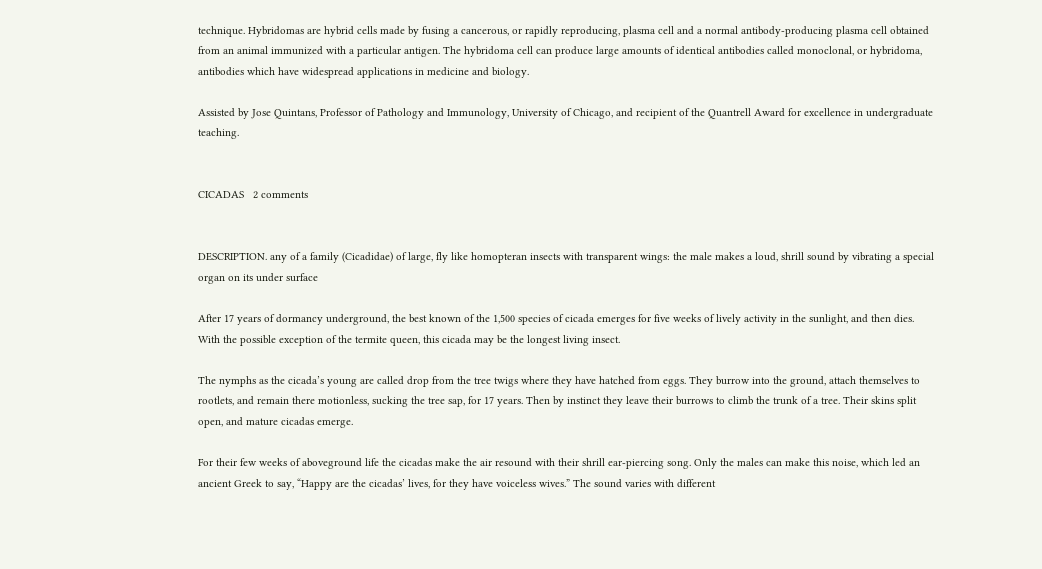technique. Hybridomas are hybrid cells made by fusing a cancerous, or rapidly reproducing, plasma cell and a normal antibody-producing plasma cell obtained from an animal immunized with a particular antigen. The hybridoma cell can produce large amounts of identical antibodies called monoclonal, or hybridoma, antibodies which have widespread applications in medicine and biology.

Assisted by Jose Quintans, Professor of Pathology and Immunology, University of Chicago, and recipient of the Quantrell Award for excellence in undergraduate teaching.


CICADAS   2 comments


DESCRIPTION. any of a family (Cicadidae) of large, fly like homopteran insects with transparent wings: the male makes a loud, shrill sound by vibrating a special organ on its under surface

After 17 years of dormancy underground, the best known of the 1,500 species of cicada emerges for five weeks of lively activity in the sunlight, and then dies. With the possible exception of the termite queen, this cicada may be the longest living insect.

The nymphs as the cicada’s young are called drop from the tree twigs where they have hatched from eggs. They burrow into the ground, attach themselves to rootlets, and remain there motionless, sucking the tree sap, for 17 years. Then by instinct they leave their burrows to climb the trunk of a tree. Their skins split open, and mature cicadas emerge.

For their few weeks of aboveground life the cicadas make the air resound with their shrill ear-piercing song. Only the males can make this noise, which led an ancient Greek to say, “Happy are the cicadas’ lives, for they have voiceless wives.” The sound varies with different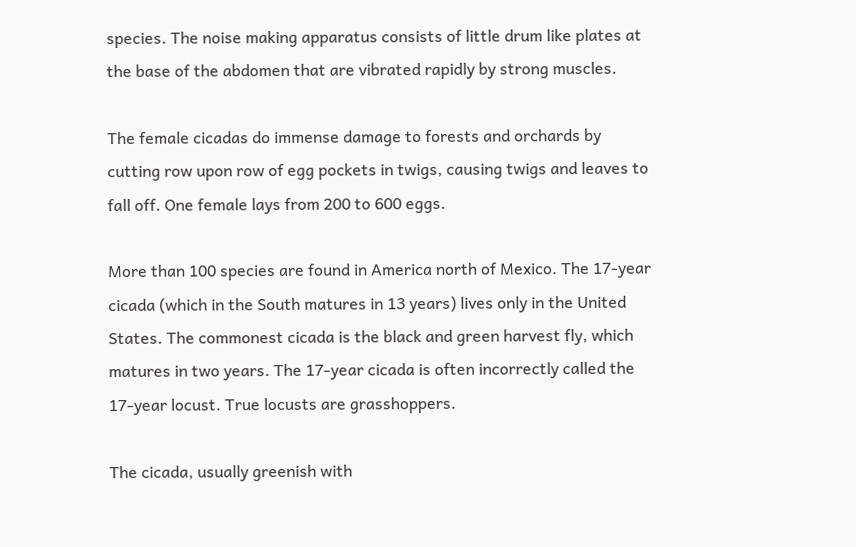species. The noise making apparatus consists of little drum like plates at the base of the abdomen that are vibrated rapidly by strong muscles.

The female cicadas do immense damage to forests and orchards by cutting row upon row of egg pockets in twigs, causing twigs and leaves to fall off. One female lays from 200 to 600 eggs.

More than 100 species are found in America north of Mexico. The 17-year cicada (which in the South matures in 13 years) lives only in the United States. The commonest cicada is the black and green harvest fly, which matures in two years. The 17-year cicada is often incorrectly called the 17-year locust. True locusts are grasshoppers.

The cicada, usually greenish with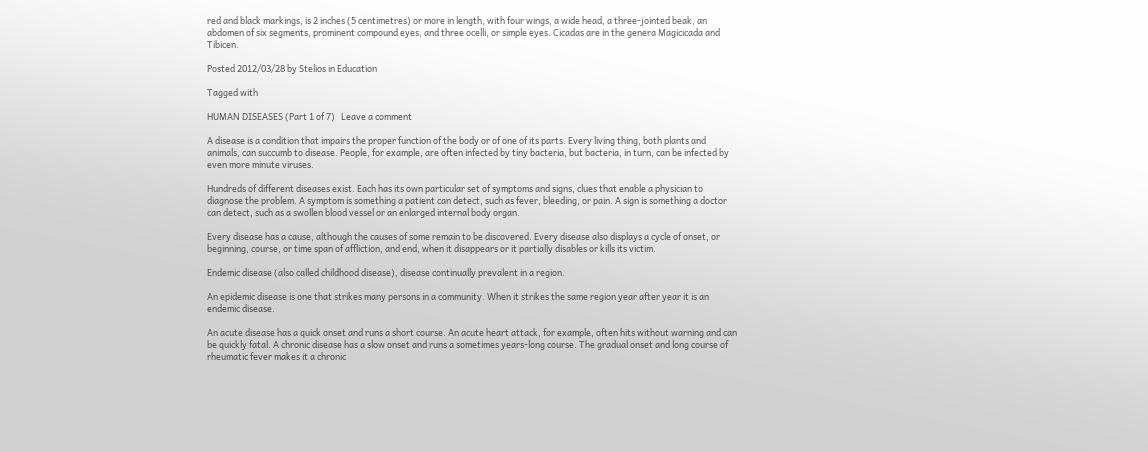red and black markings, is 2 inches (5 centimetres) or more in length, with four wings, a wide head, a three-jointed beak, an abdomen of six segments, prominent compound eyes, and three ocelli, or simple eyes. Cicadas are in the genera Magicicada and Tibicen.

Posted 2012/03/28 by Stelios in Education

Tagged with

HUMAN DISEASES (Part 1 of 7)   Leave a comment

A disease is a condition that impairs the proper function of the body or of one of its parts. Every living thing, both plants and animals, can succumb to disease. People, for example, are often infected by tiny bacteria, but bacteria, in turn, can be infected by even more minute viruses.

Hundreds of different diseases exist. Each has its own particular set of symptoms and signs, clues that enable a physician to diagnose the problem. A symptom is something a patient can detect, such as fever, bleeding, or pain. A sign is something a doctor can detect, such as a swollen blood vessel or an enlarged internal body organ.

Every disease has a cause, although the causes of some remain to be discovered. Every disease also displays a cycle of onset, or beginning, course, or time span of affliction, and end, when it disappears or it partially disables or kills its victim.

Endemic disease (also called childhood disease), disease continually prevalent in a region.

An epidemic disease is one that strikes many persons in a community. When it strikes the same region year after year it is an endemic disease.

An acute disease has a quick onset and runs a short course. An acute heart attack, for example, often hits without warning and can be quickly fatal. A chronic disease has a slow onset and runs a sometimes years-long course. The gradual onset and long course of rheumatic fever makes it a chronic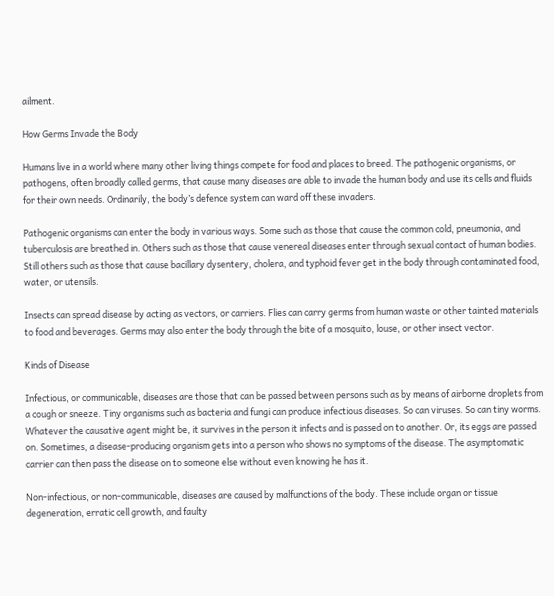ailment.

How Germs Invade the Body

Humans live in a world where many other living things compete for food and places to breed. The pathogenic organisms, or pathogens, often broadly called germs, that cause many diseases are able to invade the human body and use its cells and fluids for their own needs. Ordinarily, the body’s defence system can ward off these invaders.

Pathogenic organisms can enter the body in various ways. Some such as those that cause the common cold, pneumonia, and tuberculosis are breathed in. Others such as those that cause venereal diseases enter through sexual contact of human bodies. Still others such as those that cause bacillary dysentery, cholera, and typhoid fever get in the body through contaminated food, water, or utensils.

Insects can spread disease by acting as vectors, or carriers. Flies can carry germs from human waste or other tainted materials to food and beverages. Germs may also enter the body through the bite of a mosquito, louse, or other insect vector.

Kinds of Disease

Infectious, or communicable, diseases are those that can be passed between persons such as by means of airborne droplets from a cough or sneeze. Tiny organisms such as bacteria and fungi can produce infectious diseases. So can viruses. So can tiny worms. Whatever the causative agent might be, it survives in the person it infects and is passed on to another. Or, its eggs are passed on. Sometimes, a disease-producing organism gets into a person who shows no symptoms of the disease. The asymptomatic carrier can then pass the disease on to someone else without even knowing he has it.

Non-infectious, or non-communicable, diseases are caused by malfunctions of the body. These include organ or tissue degeneration, erratic cell growth, and faulty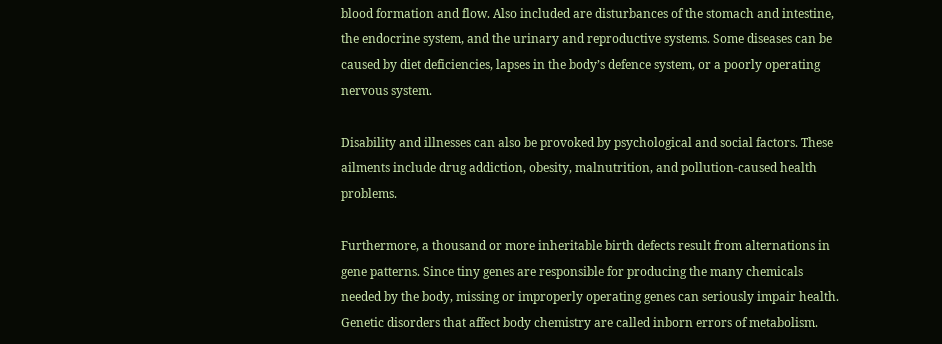blood formation and flow. Also included are disturbances of the stomach and intestine, the endocrine system, and the urinary and reproductive systems. Some diseases can be caused by diet deficiencies, lapses in the body’s defence system, or a poorly operating nervous system.

Disability and illnesses can also be provoked by psychological and social factors. These ailments include drug addiction, obesity, malnutrition, and pollution-caused health problems.

Furthermore, a thousand or more inheritable birth defects result from alternations in gene patterns. Since tiny genes are responsible for producing the many chemicals needed by the body, missing or improperly operating genes can seriously impair health. Genetic disorders that affect body chemistry are called inborn errors of metabolism.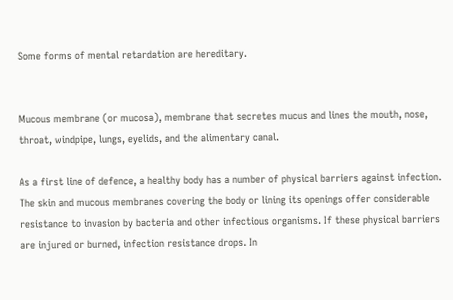Some forms of mental retardation are hereditary.


Mucous membrane (or mucosa), membrane that secretes mucus and lines the mouth, nose, throat, windpipe, lungs, eyelids, and the alimentary canal.

As a first line of defence, a healthy body has a number of physical barriers against infection. The skin and mucous membranes covering the body or lining its openings offer considerable resistance to invasion by bacteria and other infectious organisms. If these physical barriers are injured or burned, infection resistance drops. In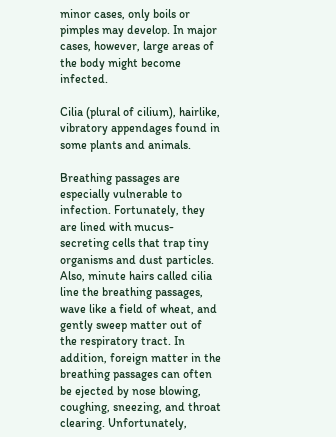minor cases, only boils or pimples may develop. In major cases, however, large areas of the body might become infected.

Cilia (plural of cilium), hairlike, vibratory appendages found in some plants and animals.

Breathing passages are especially vulnerable to infection. Fortunately, they are lined with mucus-secreting cells that trap tiny organisms and dust particles. Also, minute hairs called cilia line the breathing passages, wave like a field of wheat, and gently sweep matter out of the respiratory tract. In addition, foreign matter in the breathing passages can often be ejected by nose blowing, coughing, sneezing, and throat clearing. Unfortunately,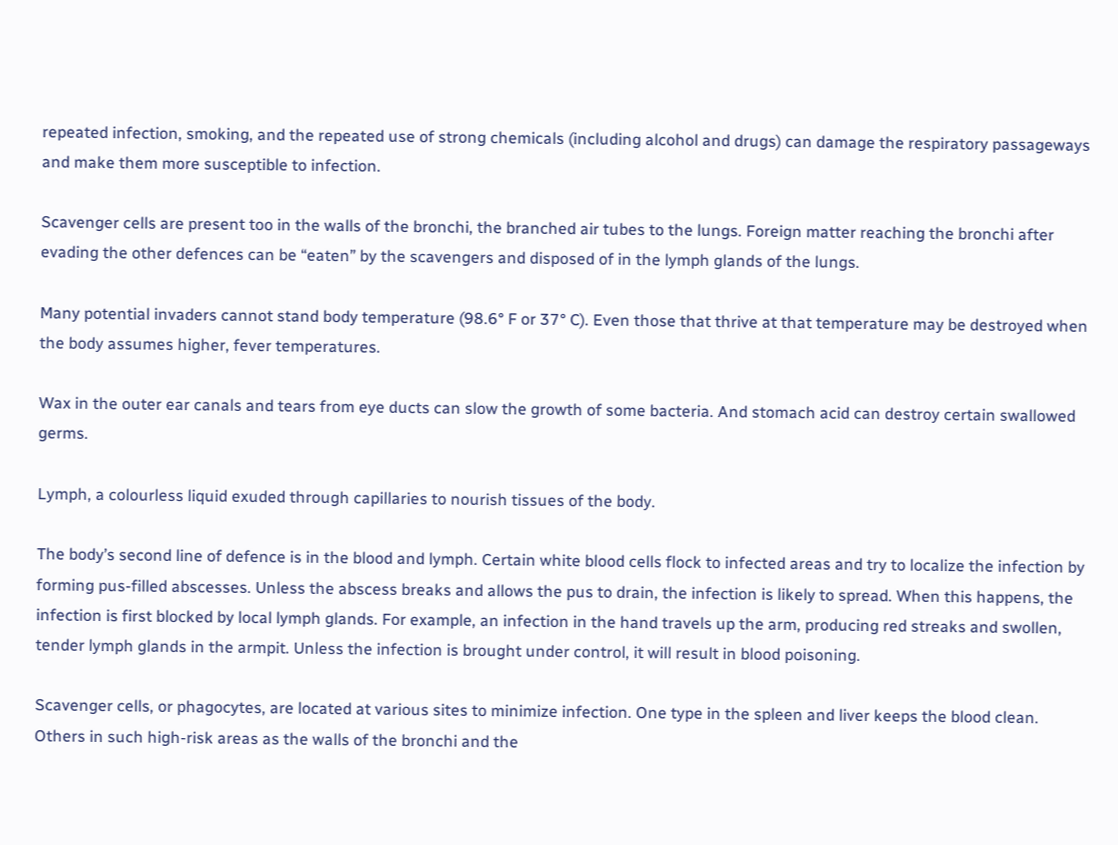repeated infection, smoking, and the repeated use of strong chemicals (including alcohol and drugs) can damage the respiratory passageways and make them more susceptible to infection.

Scavenger cells are present too in the walls of the bronchi, the branched air tubes to the lungs. Foreign matter reaching the bronchi after evading the other defences can be “eaten” by the scavengers and disposed of in the lymph glands of the lungs.

Many potential invaders cannot stand body temperature (98.6° F or 37° C). Even those that thrive at that temperature may be destroyed when the body assumes higher, fever temperatures.

Wax in the outer ear canals and tears from eye ducts can slow the growth of some bacteria. And stomach acid can destroy certain swallowed germs.

Lymph, a colourless liquid exuded through capillaries to nourish tissues of the body.

The body’s second line of defence is in the blood and lymph. Certain white blood cells flock to infected areas and try to localize the infection by forming pus-filled abscesses. Unless the abscess breaks and allows the pus to drain, the infection is likely to spread. When this happens, the infection is first blocked by local lymph glands. For example, an infection in the hand travels up the arm, producing red streaks and swollen, tender lymph glands in the armpit. Unless the infection is brought under control, it will result in blood poisoning.

Scavenger cells, or phagocytes, are located at various sites to minimize infection. One type in the spleen and liver keeps the blood clean. Others in such high-risk areas as the walls of the bronchi and the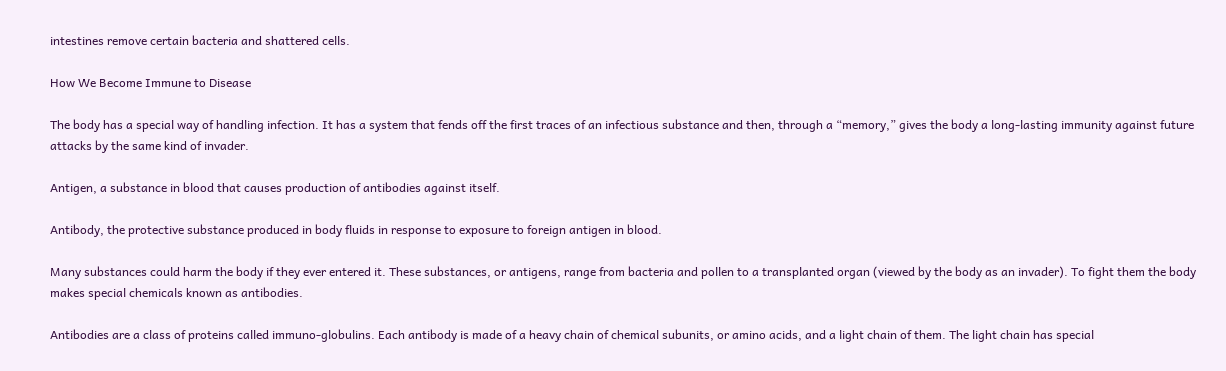intestines remove certain bacteria and shattered cells.

How We Become Immune to Disease

The body has a special way of handling infection. It has a system that fends off the first traces of an infectious substance and then, through a “memory,” gives the body a long-lasting immunity against future attacks by the same kind of invader.

Antigen, a substance in blood that causes production of antibodies against itself.

Antibody, the protective substance produced in body fluids in response to exposure to foreign antigen in blood.

Many substances could harm the body if they ever entered it. These substances, or antigens, range from bacteria and pollen to a transplanted organ (viewed by the body as an invader). To fight them the body makes special chemicals known as antibodies.

Antibodies are a class of proteins called immuno-globulins. Each antibody is made of a heavy chain of chemical subunits, or amino acids, and a light chain of them. The light chain has special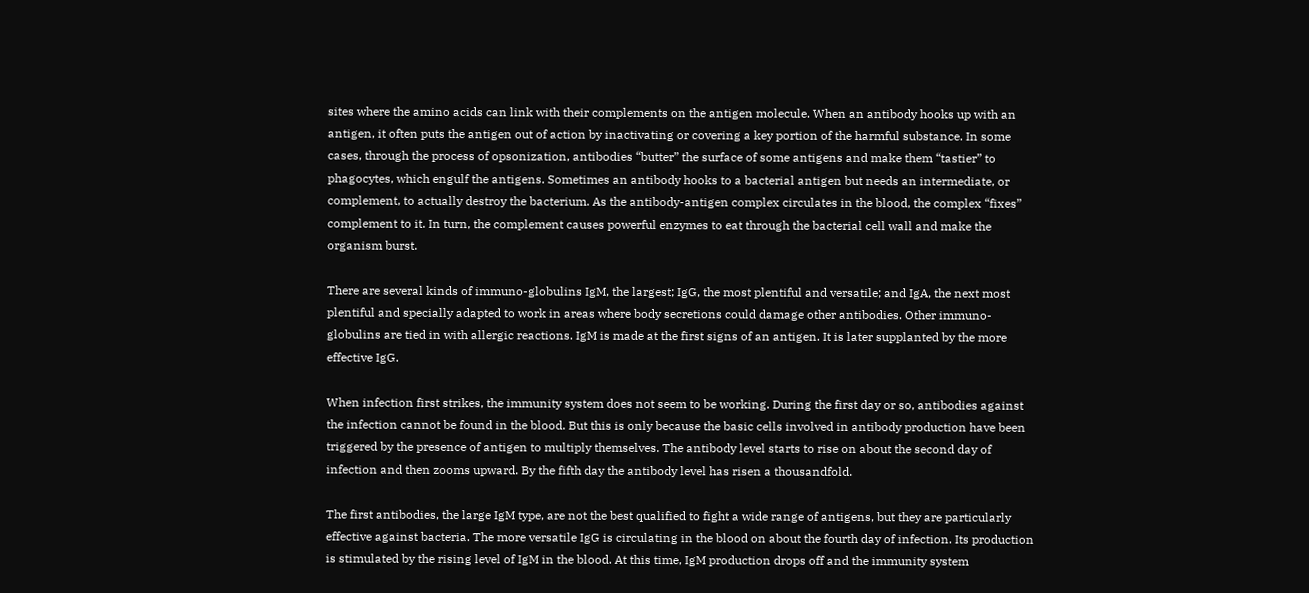sites where the amino acids can link with their complements on the antigen molecule. When an antibody hooks up with an antigen, it often puts the antigen out of action by inactivating or covering a key portion of the harmful substance. In some cases, through the process of opsonization, antibodies “butter” the surface of some antigens and make them “tastier” to phagocytes, which engulf the antigens. Sometimes an antibody hooks to a bacterial antigen but needs an intermediate, or complement, to actually destroy the bacterium. As the antibody-antigen complex circulates in the blood, the complex “fixes” complement to it. In turn, the complement causes powerful enzymes to eat through the bacterial cell wall and make the organism burst.

There are several kinds of immuno-globulins IgM, the largest; IgG, the most plentiful and versatile; and IgA, the next most plentiful and specially adapted to work in areas where body secretions could damage other antibodies. Other immuno-globulins are tied in with allergic reactions. IgM is made at the first signs of an antigen. It is later supplanted by the more effective IgG.

When infection first strikes, the immunity system does not seem to be working. During the first day or so, antibodies against the infection cannot be found in the blood. But this is only because the basic cells involved in antibody production have been triggered by the presence of antigen to multiply themselves. The antibody level starts to rise on about the second day of infection and then zooms upward. By the fifth day the antibody level has risen a thousandfold.

The first antibodies, the large IgM type, are not the best qualified to fight a wide range of antigens, but they are particularly effective against bacteria. The more versatile IgG is circulating in the blood on about the fourth day of infection. Its production is stimulated by the rising level of IgM in the blood. At this time, IgM production drops off and the immunity system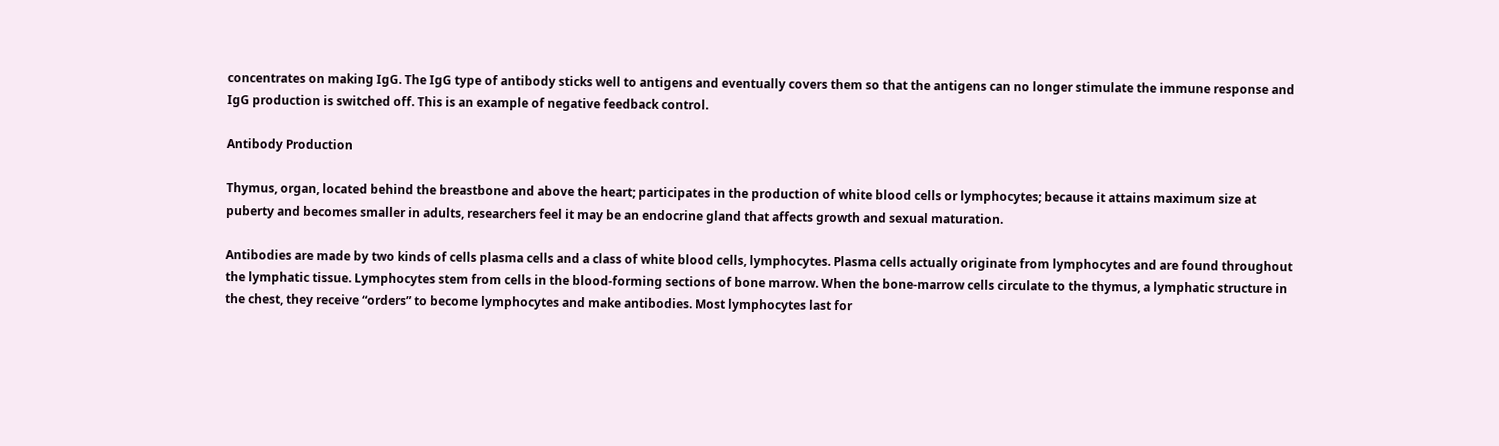concentrates on making IgG. The IgG type of antibody sticks well to antigens and eventually covers them so that the antigens can no longer stimulate the immune response and IgG production is switched off. This is an example of negative feedback control.

Antibody Production

Thymus, organ, located behind the breastbone and above the heart; participates in the production of white blood cells or lymphocytes; because it attains maximum size at puberty and becomes smaller in adults, researchers feel it may be an endocrine gland that affects growth and sexual maturation.

Antibodies are made by two kinds of cells plasma cells and a class of white blood cells, lymphocytes. Plasma cells actually originate from lymphocytes and are found throughout the lymphatic tissue. Lymphocytes stem from cells in the blood-forming sections of bone marrow. When the bone-marrow cells circulate to the thymus, a lymphatic structure in the chest, they receive “orders” to become lymphocytes and make antibodies. Most lymphocytes last for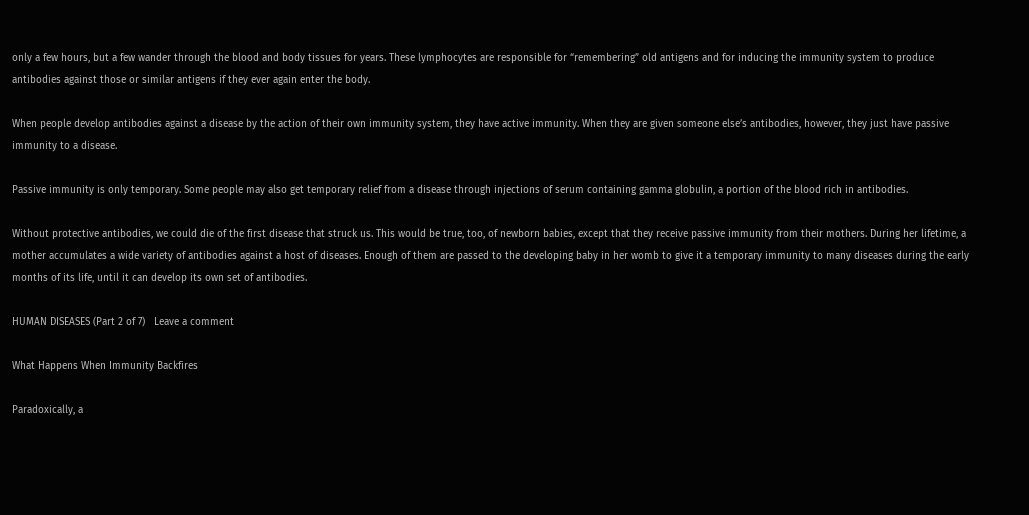only a few hours, but a few wander through the blood and body tissues for years. These lymphocytes are responsible for “remembering” old antigens and for inducing the immunity system to produce antibodies against those or similar antigens if they ever again enter the body.

When people develop antibodies against a disease by the action of their own immunity system, they have active immunity. When they are given someone else’s antibodies, however, they just have passive immunity to a disease.

Passive immunity is only temporary. Some people may also get temporary relief from a disease through injections of serum containing gamma globulin, a portion of the blood rich in antibodies.

Without protective antibodies, we could die of the first disease that struck us. This would be true, too, of newborn babies, except that they receive passive immunity from their mothers. During her lifetime, a mother accumulates a wide variety of antibodies against a host of diseases. Enough of them are passed to the developing baby in her womb to give it a temporary immunity to many diseases during the early months of its life, until it can develop its own set of antibodies.

HUMAN DISEASES (Part 2 of 7)   Leave a comment

What Happens When Immunity Backfires

Paradoxically, a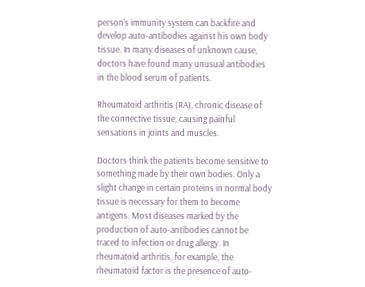person’s immunity system can backfire and develop auto-antibodies against his own body tissue. In many diseases of unknown cause, doctors have found many unusual antibodies in the blood serum of patients.

Rheumatoid arthritis (RA), chronic disease of the connective tissue, causing painful sensations in joints and muscles.

Doctors think the patients become sensitive to something made by their own bodies. Only a slight change in certain proteins in normal body tissue is necessary for them to become antigens. Most diseases marked by the production of auto-antibodies cannot be traced to infection or drug allergy. In rheumatoid arthritis, for example, the rheumatoid factor is the presence of auto-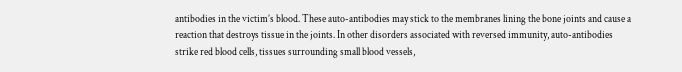antibodies in the victim’s blood. These auto-antibodies may stick to the membranes lining the bone joints and cause a reaction that destroys tissue in the joints. In other disorders associated with reversed immunity, auto-antibodies strike red blood cells, tissues surrounding small blood vessels,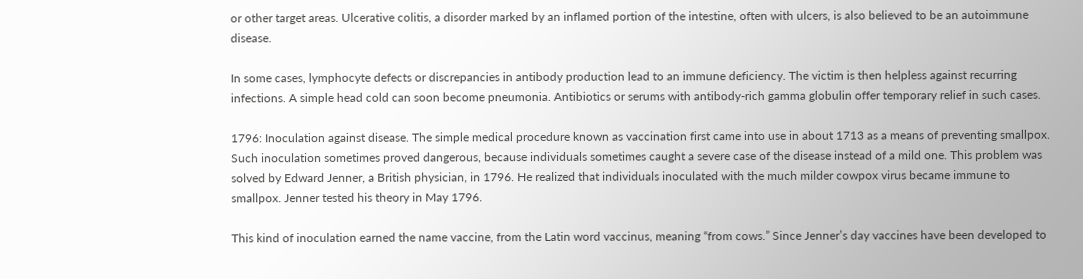or other target areas. Ulcerative colitis, a disorder marked by an inflamed portion of the intestine, often with ulcers, is also believed to be an autoimmune disease.

In some cases, lymphocyte defects or discrepancies in antibody production lead to an immune deficiency. The victim is then helpless against recurring infections. A simple head cold can soon become pneumonia. Antibiotics or serums with antibody-rich gamma globulin offer temporary relief in such cases.

1796: Inoculation against disease. The simple medical procedure known as vaccination first came into use in about 1713 as a means of preventing smallpox. Such inoculation sometimes proved dangerous, because individuals sometimes caught a severe case of the disease instead of a mild one. This problem was solved by Edward Jenner, a British physician, in 1796. He realized that individuals inoculated with the much milder cowpox virus became immune to smallpox. Jenner tested his theory in May 1796.

This kind of inoculation earned the name vaccine, from the Latin word vaccinus, meaning “from cows.” Since Jenner’s day vaccines have been developed to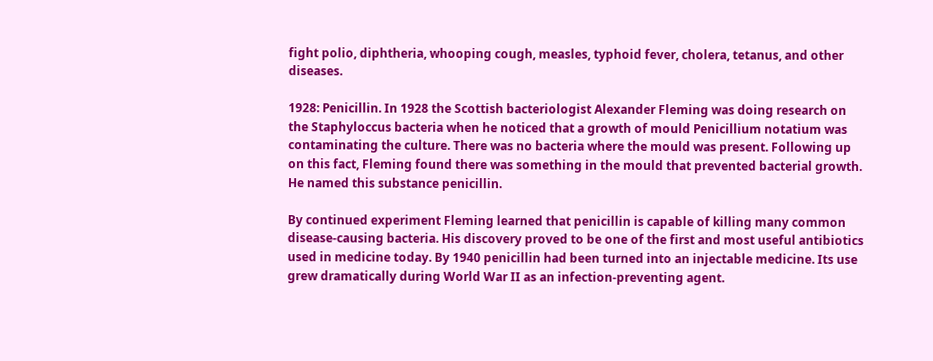fight polio, diphtheria, whooping cough, measles, typhoid fever, cholera, tetanus, and other diseases.

1928: Penicillin. In 1928 the Scottish bacteriologist Alexander Fleming was doing research on the Staphyloccus bacteria when he noticed that a growth of mould Penicillium notatium was contaminating the culture. There was no bacteria where the mould was present. Following up on this fact, Fleming found there was something in the mould that prevented bacterial growth. He named this substance penicillin.

By continued experiment Fleming learned that penicillin is capable of killing many common disease-causing bacteria. His discovery proved to be one of the first and most useful antibiotics used in medicine today. By 1940 penicillin had been turned into an injectable medicine. Its use grew dramatically during World War II as an infection-preventing agent.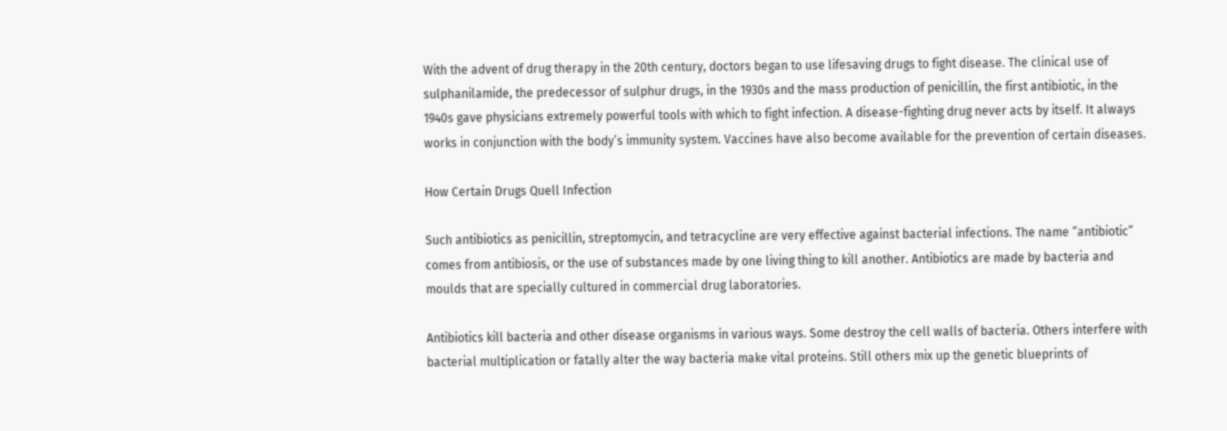With the advent of drug therapy in the 20th century, doctors began to use lifesaving drugs to fight disease. The clinical use of sulphanilamide, the predecessor of sulphur drugs, in the 1930s and the mass production of penicillin, the first antibiotic, in the 1940s gave physicians extremely powerful tools with which to fight infection. A disease-fighting drug never acts by itself. It always works in conjunction with the body’s immunity system. Vaccines have also become available for the prevention of certain diseases.

How Certain Drugs Quell Infection

Such antibiotics as penicillin, streptomycin, and tetracycline are very effective against bacterial infections. The name “antibiotic” comes from antibiosis, or the use of substances made by one living thing to kill another. Antibiotics are made by bacteria and moulds that are specially cultured in commercial drug laboratories.

Antibiotics kill bacteria and other disease organisms in various ways. Some destroy the cell walls of bacteria. Others interfere with bacterial multiplication or fatally alter the way bacteria make vital proteins. Still others mix up the genetic blueprints of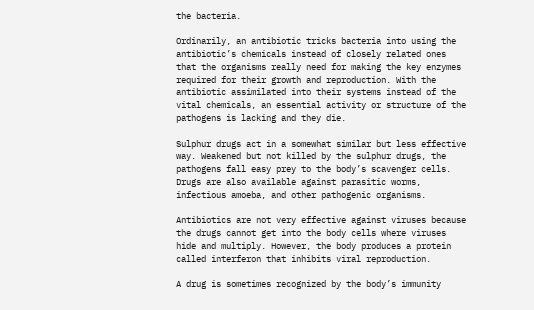the bacteria.

Ordinarily, an antibiotic tricks bacteria into using the antibiotic’s chemicals instead of closely related ones that the organisms really need for making the key enzymes required for their growth and reproduction. With the antibiotic assimilated into their systems instead of the vital chemicals, an essential activity or structure of the pathogens is lacking and they die.

Sulphur drugs act in a somewhat similar but less effective way. Weakened but not killed by the sulphur drugs, the pathogens fall easy prey to the body’s scavenger cells. Drugs are also available against parasitic worms, infectious amoeba, and other pathogenic organisms.

Antibiotics are not very effective against viruses because the drugs cannot get into the body cells where viruses hide and multiply. However, the body produces a protein called interferon that inhibits viral reproduction.

A drug is sometimes recognized by the body’s immunity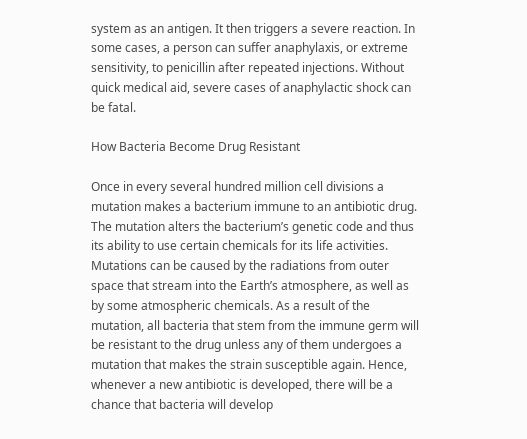system as an antigen. It then triggers a severe reaction. In some cases, a person can suffer anaphylaxis, or extreme sensitivity, to penicillin after repeated injections. Without quick medical aid, severe cases of anaphylactic shock can be fatal.

How Bacteria Become Drug Resistant

Once in every several hundred million cell divisions a mutation makes a bacterium immune to an antibiotic drug. The mutation alters the bacterium’s genetic code and thus its ability to use certain chemicals for its life activities. Mutations can be caused by the radiations from outer space that stream into the Earth’s atmosphere, as well as by some atmospheric chemicals. As a result of the mutation, all bacteria that stem from the immune germ will be resistant to the drug unless any of them undergoes a mutation that makes the strain susceptible again. Hence, whenever a new antibiotic is developed, there will be a chance that bacteria will develop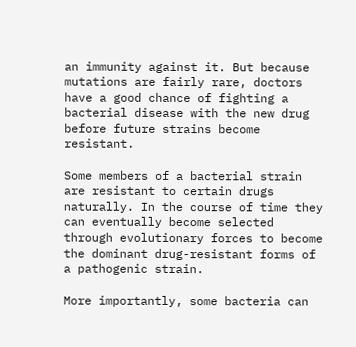an immunity against it. But because mutations are fairly rare, doctors have a good chance of fighting a bacterial disease with the new drug before future strains become resistant.

Some members of a bacterial strain are resistant to certain drugs naturally. In the course of time they can eventually become selected through evolutionary forces to become the dominant drug-resistant forms of a pathogenic strain.

More importantly, some bacteria can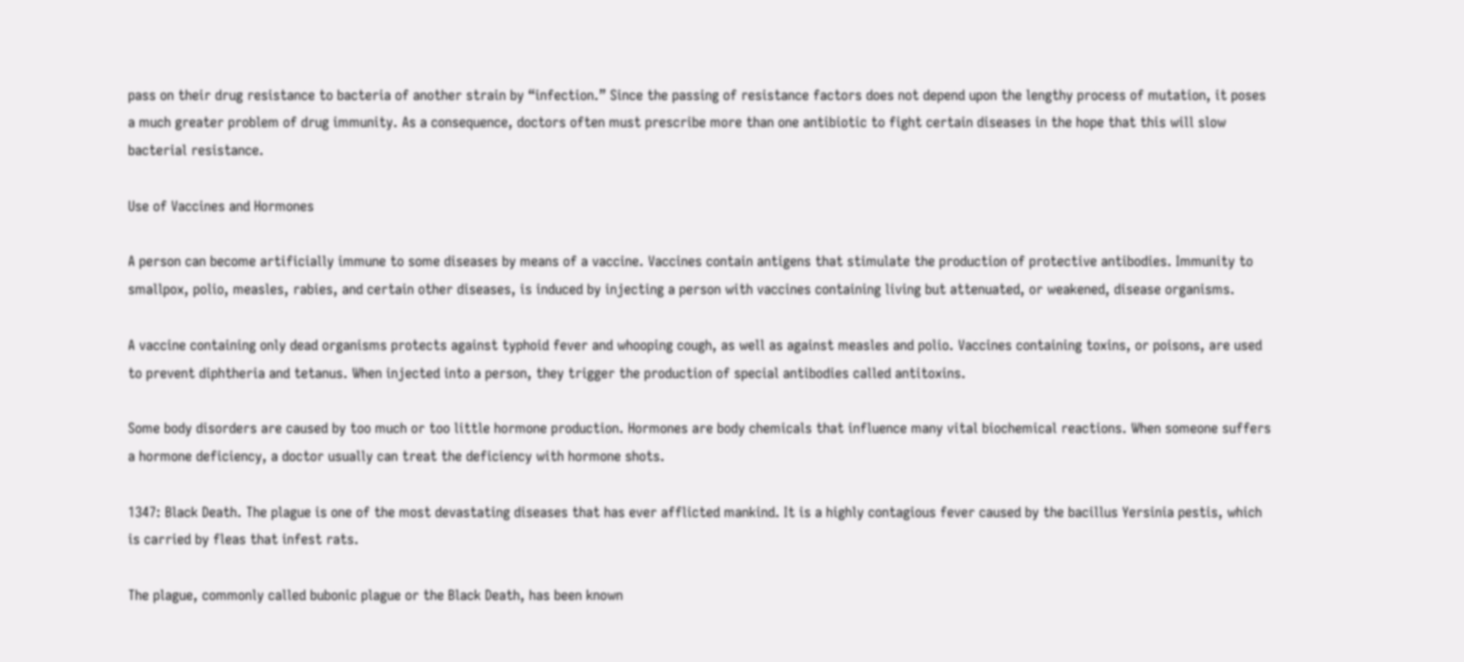pass on their drug resistance to bacteria of another strain by “infection.” Since the passing of resistance factors does not depend upon the lengthy process of mutation, it poses a much greater problem of drug immunity. As a consequence, doctors often must prescribe more than one antibiotic to fight certain diseases in the hope that this will slow bacterial resistance.

Use of Vaccines and Hormones

A person can become artificially immune to some diseases by means of a vaccine. Vaccines contain antigens that stimulate the production of protective antibodies. Immunity to smallpox, polio, measles, rabies, and certain other diseases, is induced by injecting a person with vaccines containing living but attenuated, or weakened, disease organisms.

A vaccine containing only dead organisms protects against typhoid fever and whooping cough, as well as against measles and polio. Vaccines containing toxins, or poisons, are used to prevent diphtheria and tetanus. When injected into a person, they trigger the production of special antibodies called antitoxins.

Some body disorders are caused by too much or too little hormone production. Hormones are body chemicals that influence many vital biochemical reactions. When someone suffers a hormone deficiency, a doctor usually can treat the deficiency with hormone shots.

1347: Black Death. The plague is one of the most devastating diseases that has ever afflicted mankind. It is a highly contagious fever caused by the bacillus Yersinia pestis, which is carried by fleas that infest rats.

The plague, commonly called bubonic plague or the Black Death, has been known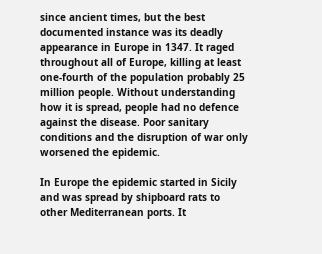since ancient times, but the best documented instance was its deadly appearance in Europe in 1347. It raged throughout all of Europe, killing at least one-fourth of the population probably 25 million people. Without understanding how it is spread, people had no defence against the disease. Poor sanitary conditions and the disruption of war only worsened the epidemic.

In Europe the epidemic started in Sicily and was spread by shipboard rats to other Mediterranean ports. It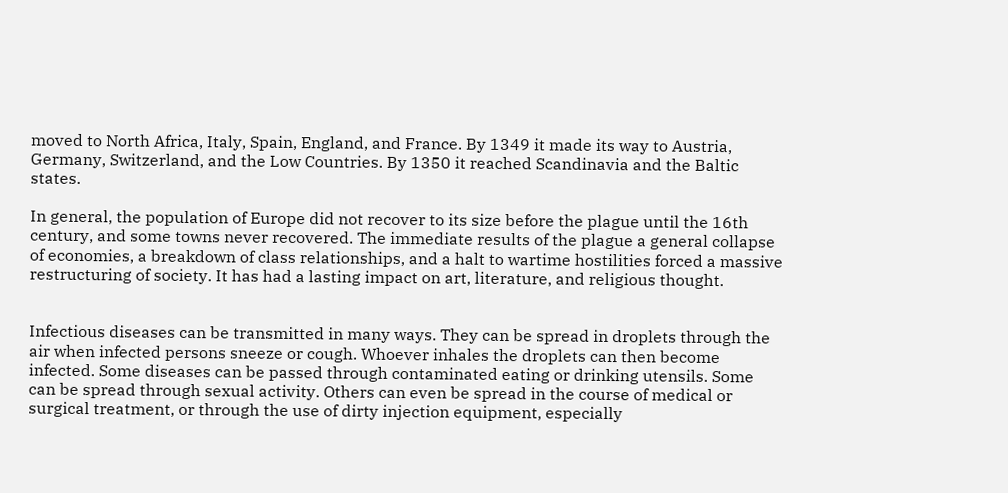moved to North Africa, Italy, Spain, England, and France. By 1349 it made its way to Austria, Germany, Switzerland, and the Low Countries. By 1350 it reached Scandinavia and the Baltic states.

In general, the population of Europe did not recover to its size before the plague until the 16th century, and some towns never recovered. The immediate results of the plague a general collapse of economies, a breakdown of class relationships, and a halt to wartime hostilities forced a massive restructuring of society. It has had a lasting impact on art, literature, and religious thought.


Infectious diseases can be transmitted in many ways. They can be spread in droplets through the air when infected persons sneeze or cough. Whoever inhales the droplets can then become infected. Some diseases can be passed through contaminated eating or drinking utensils. Some can be spread through sexual activity. Others can even be spread in the course of medical or surgical treatment, or through the use of dirty injection equipment, especially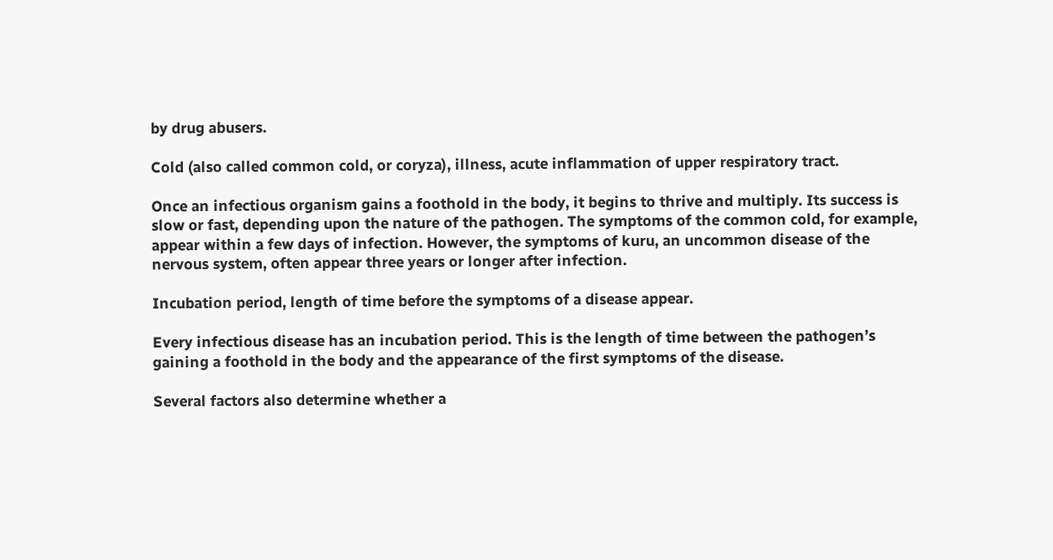by drug abusers.

Cold (also called common cold, or coryza), illness, acute inflammation of upper respiratory tract.

Once an infectious organism gains a foothold in the body, it begins to thrive and multiply. Its success is slow or fast, depending upon the nature of the pathogen. The symptoms of the common cold, for example, appear within a few days of infection. However, the symptoms of kuru, an uncommon disease of the nervous system, often appear three years or longer after infection.

Incubation period, length of time before the symptoms of a disease appear.

Every infectious disease has an incubation period. This is the length of time between the pathogen’s gaining a foothold in the body and the appearance of the first symptoms of the disease.

Several factors also determine whether a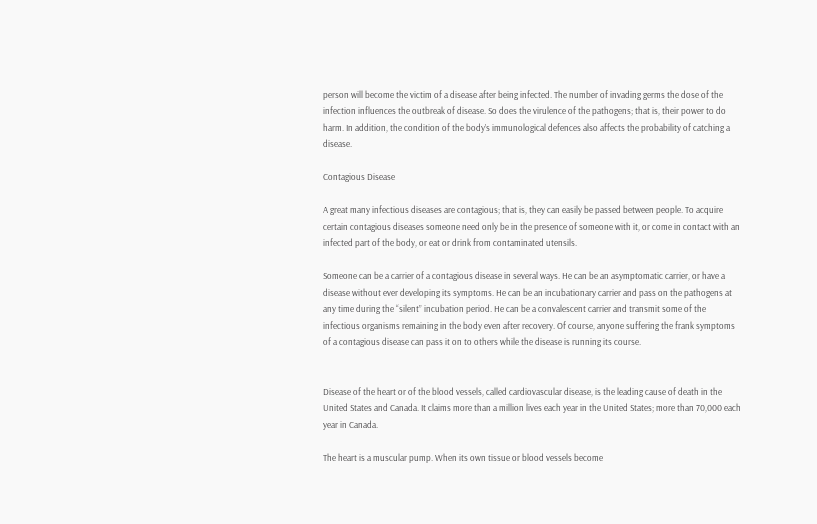person will become the victim of a disease after being infected. The number of invading germs the dose of the infection influences the outbreak of disease. So does the virulence of the pathogens; that is, their power to do harm. In addition, the condition of the body’s immunological defences also affects the probability of catching a disease.

Contagious Disease

A great many infectious diseases are contagious; that is, they can easily be passed between people. To acquire certain contagious diseases someone need only be in the presence of someone with it, or come in contact with an infected part of the body, or eat or drink from contaminated utensils.

Someone can be a carrier of a contagious disease in several ways. He can be an asymptomatic carrier, or have a disease without ever developing its symptoms. He can be an incubationary carrier and pass on the pathogens at any time during the “silent” incubation period. He can be a convalescent carrier and transmit some of the infectious organisms remaining in the body even after recovery. Of course, anyone suffering the frank symptoms of a contagious disease can pass it on to others while the disease is running its course.


Disease of the heart or of the blood vessels, called cardiovascular disease, is the leading cause of death in the United States and Canada. It claims more than a million lives each year in the United States; more than 70,000 each year in Canada.

The heart is a muscular pump. When its own tissue or blood vessels become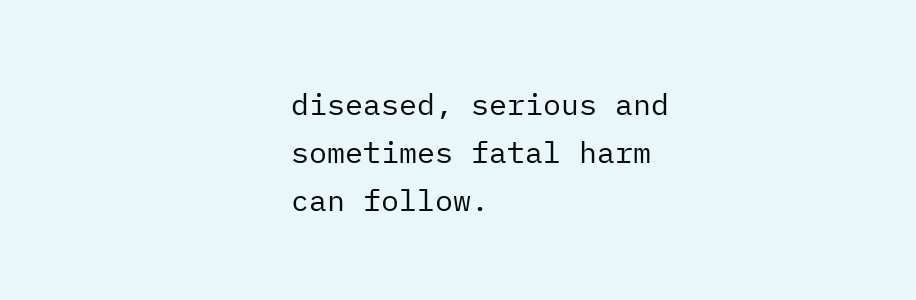diseased, serious and sometimes fatal harm can follow.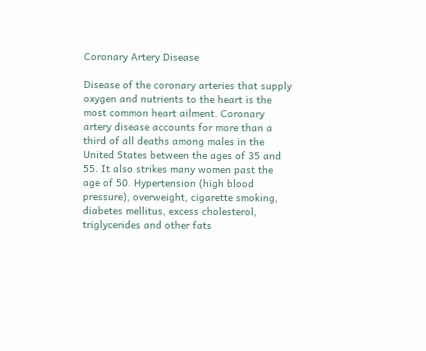Coronary Artery Disease

Disease of the coronary arteries that supply oxygen and nutrients to the heart is the most common heart ailment. Coronary artery disease accounts for more than a third of all deaths among males in the United States between the ages of 35 and 55. It also strikes many women past the age of 50. Hypertension (high blood pressure), overweight, cigarette smoking, diabetes mellitus, excess cholesterol, triglycerides and other fats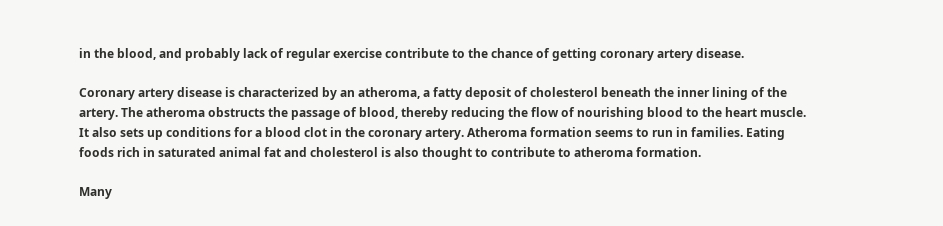in the blood, and probably lack of regular exercise contribute to the chance of getting coronary artery disease.

Coronary artery disease is characterized by an atheroma, a fatty deposit of cholesterol beneath the inner lining of the artery. The atheroma obstructs the passage of blood, thereby reducing the flow of nourishing blood to the heart muscle. It also sets up conditions for a blood clot in the coronary artery. Atheroma formation seems to run in families. Eating foods rich in saturated animal fat and cholesterol is also thought to contribute to atheroma formation.

Many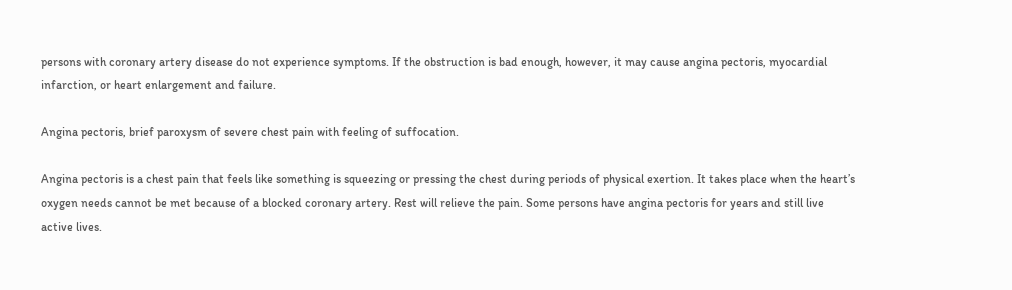persons with coronary artery disease do not experience symptoms. If the obstruction is bad enough, however, it may cause angina pectoris, myocardial infarction, or heart enlargement and failure.

Angina pectoris, brief paroxysm of severe chest pain with feeling of suffocation.

Angina pectoris is a chest pain that feels like something is squeezing or pressing the chest during periods of physical exertion. It takes place when the heart’s oxygen needs cannot be met because of a blocked coronary artery. Rest will relieve the pain. Some persons have angina pectoris for years and still live active lives.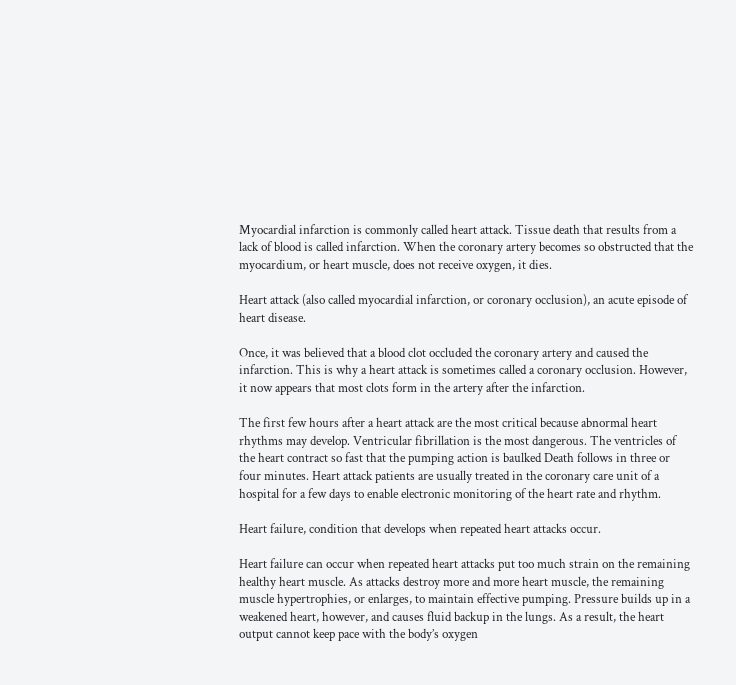Myocardial infarction is commonly called heart attack. Tissue death that results from a lack of blood is called infarction. When the coronary artery becomes so obstructed that the myocardium, or heart muscle, does not receive oxygen, it dies.

Heart attack (also called myocardial infarction, or coronary occlusion), an acute episode of heart disease.

Once, it was believed that a blood clot occluded the coronary artery and caused the infarction. This is why a heart attack is sometimes called a coronary occlusion. However, it now appears that most clots form in the artery after the infarction.

The first few hours after a heart attack are the most critical because abnormal heart rhythms may develop. Ventricular fibrillation is the most dangerous. The ventricles of the heart contract so fast that the pumping action is baulked Death follows in three or four minutes. Heart attack patients are usually treated in the coronary care unit of a hospital for a few days to enable electronic monitoring of the heart rate and rhythm.

Heart failure, condition that develops when repeated heart attacks occur.

Heart failure can occur when repeated heart attacks put too much strain on the remaining healthy heart muscle. As attacks destroy more and more heart muscle, the remaining muscle hypertrophies, or enlarges, to maintain effective pumping. Pressure builds up in a weakened heart, however, and causes fluid backup in the lungs. As a result, the heart output cannot keep pace with the body’s oxygen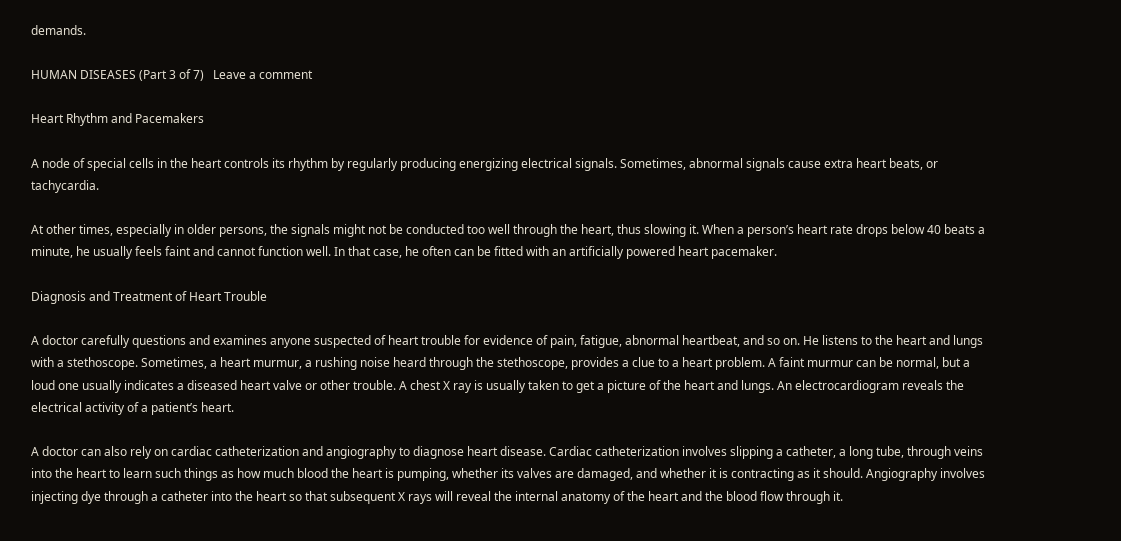demands.

HUMAN DISEASES (Part 3 of 7)   Leave a comment

Heart Rhythm and Pacemakers

A node of special cells in the heart controls its rhythm by regularly producing energizing electrical signals. Sometimes, abnormal signals cause extra heart beats, or tachycardia.

At other times, especially in older persons, the signals might not be conducted too well through the heart, thus slowing it. When a person’s heart rate drops below 40 beats a minute, he usually feels faint and cannot function well. In that case, he often can be fitted with an artificially powered heart pacemaker.

Diagnosis and Treatment of Heart Trouble

A doctor carefully questions and examines anyone suspected of heart trouble for evidence of pain, fatigue, abnormal heartbeat, and so on. He listens to the heart and lungs with a stethoscope. Sometimes, a heart murmur, a rushing noise heard through the stethoscope, provides a clue to a heart problem. A faint murmur can be normal, but a loud one usually indicates a diseased heart valve or other trouble. A chest X ray is usually taken to get a picture of the heart and lungs. An electrocardiogram reveals the electrical activity of a patient’s heart.

A doctor can also rely on cardiac catheterization and angiography to diagnose heart disease. Cardiac catheterization involves slipping a catheter, a long tube, through veins into the heart to learn such things as how much blood the heart is pumping, whether its valves are damaged, and whether it is contracting as it should. Angiography involves injecting dye through a catheter into the heart so that subsequent X rays will reveal the internal anatomy of the heart and the blood flow through it.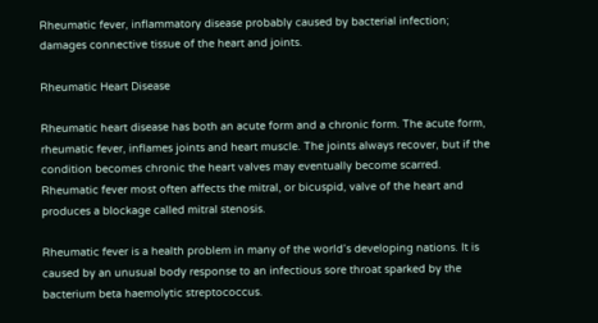Rheumatic fever, inflammatory disease probably caused by bacterial infection; damages connective tissue of the heart and joints.

Rheumatic Heart Disease

Rheumatic heart disease has both an acute form and a chronic form. The acute form, rheumatic fever, inflames joints and heart muscle. The joints always recover, but if the condition becomes chronic the heart valves may eventually become scarred. Rheumatic fever most often affects the mitral, or bicuspid, valve of the heart and produces a blockage called mitral stenosis.

Rheumatic fever is a health problem in many of the world’s developing nations. It is caused by an unusual body response to an infectious sore throat sparked by the bacterium beta haemolytic streptococcus.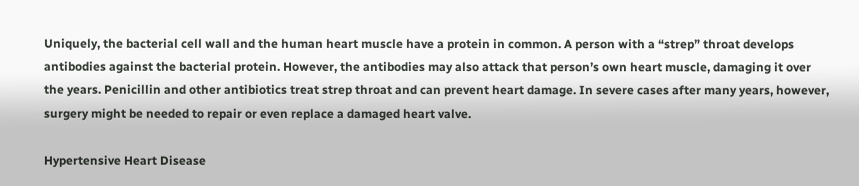Uniquely, the bacterial cell wall and the human heart muscle have a protein in common. A person with a “strep” throat develops antibodies against the bacterial protein. However, the antibodies may also attack that person’s own heart muscle, damaging it over the years. Penicillin and other antibiotics treat strep throat and can prevent heart damage. In severe cases after many years, however, surgery might be needed to repair or even replace a damaged heart valve.

Hypertensive Heart Disease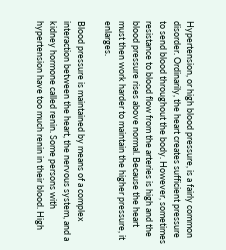Hypertension, or high blood pressure, is a fairly common disorder. Ordinarily, the heart creates sufficient pressure to send blood throughout the body. However, sometimes resistance to blood flow from the arteries is high and the blood pressure rises above normal. Because the heart must then work harder to maintain the higher pressure, it enlarges.

Blood pressure is maintained by means of a complex interaction between the heart, the nervous system, and a kidney hormone called renin. Some persons with hypertension have too much renin in their blood. High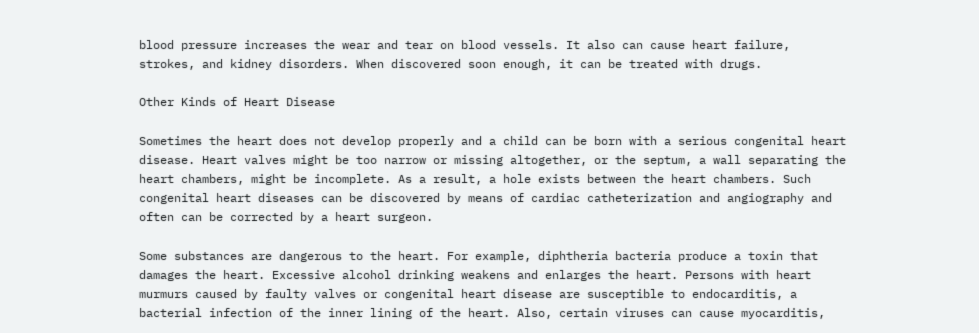blood pressure increases the wear and tear on blood vessels. It also can cause heart failure, strokes, and kidney disorders. When discovered soon enough, it can be treated with drugs.

Other Kinds of Heart Disease

Sometimes the heart does not develop properly and a child can be born with a serious congenital heart disease. Heart valves might be too narrow or missing altogether, or the septum, a wall separating the heart chambers, might be incomplete. As a result, a hole exists between the heart chambers. Such congenital heart diseases can be discovered by means of cardiac catheterization and angiography and often can be corrected by a heart surgeon.

Some substances are dangerous to the heart. For example, diphtheria bacteria produce a toxin that damages the heart. Excessive alcohol drinking weakens and enlarges the heart. Persons with heart murmurs caused by faulty valves or congenital heart disease are susceptible to endocarditis, a bacterial infection of the inner lining of the heart. Also, certain viruses can cause myocarditis,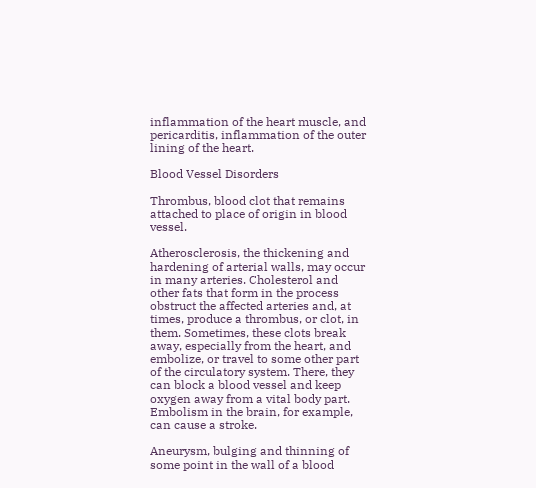inflammation of the heart muscle, and pericarditis, inflammation of the outer lining of the heart.

Blood Vessel Disorders

Thrombus, blood clot that remains attached to place of origin in blood vessel.

Atherosclerosis, the thickening and hardening of arterial walls, may occur in many arteries. Cholesterol and other fats that form in the process obstruct the affected arteries and, at times, produce a thrombus, or clot, in them. Sometimes, these clots break away, especially from the heart, and embolize, or travel to some other part of the circulatory system. There, they can block a blood vessel and keep oxygen away from a vital body part. Embolism in the brain, for example, can cause a stroke.

Aneurysm, bulging and thinning of some point in the wall of a blood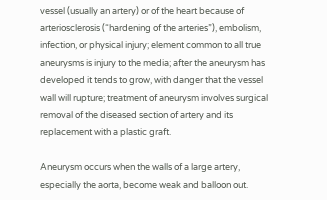vessel (usually an artery) or of the heart because of arteriosclerosis (“hardening of the arteries”), embolism, infection, or physical injury; element common to all true aneurysms is injury to the media; after the aneurysm has developed it tends to grow, with danger that the vessel wall will rupture; treatment of aneurysm involves surgical removal of the diseased section of artery and its replacement with a plastic graft.

Aneurysm occurs when the walls of a large artery, especially the aorta, become weak and balloon out.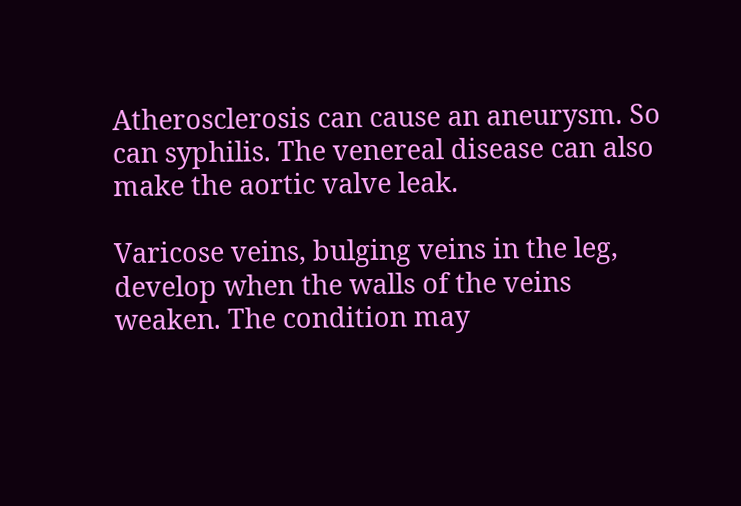Atherosclerosis can cause an aneurysm. So can syphilis. The venereal disease can also make the aortic valve leak.

Varicose veins, bulging veins in the leg, develop when the walls of the veins weaken. The condition may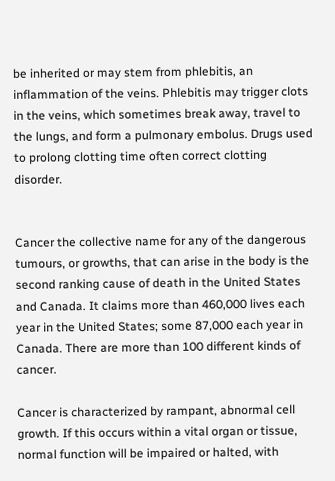be inherited or may stem from phlebitis, an inflammation of the veins. Phlebitis may trigger clots in the veins, which sometimes break away, travel to the lungs, and form a pulmonary embolus. Drugs used to prolong clotting time often correct clotting disorder.


Cancer the collective name for any of the dangerous tumours, or growths, that can arise in the body is the second ranking cause of death in the United States and Canada. It claims more than 460,000 lives each year in the United States; some 87,000 each year in Canada. There are more than 100 different kinds of cancer.

Cancer is characterized by rampant, abnormal cell growth. If this occurs within a vital organ or tissue, normal function will be impaired or halted, with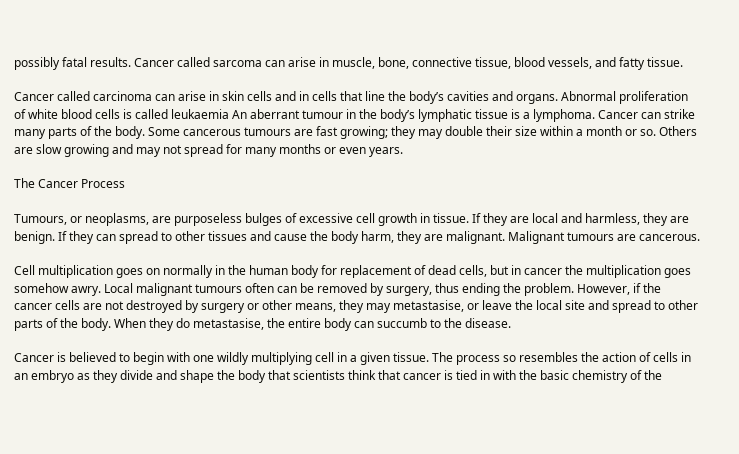possibly fatal results. Cancer called sarcoma can arise in muscle, bone, connective tissue, blood vessels, and fatty tissue.

Cancer called carcinoma can arise in skin cells and in cells that line the body’s cavities and organs. Abnormal proliferation of white blood cells is called leukaemia An aberrant tumour in the body’s lymphatic tissue is a lymphoma. Cancer can strike many parts of the body. Some cancerous tumours are fast growing; they may double their size within a month or so. Others are slow growing and may not spread for many months or even years.

The Cancer Process

Tumours, or neoplasms, are purposeless bulges of excessive cell growth in tissue. If they are local and harmless, they are benign. If they can spread to other tissues and cause the body harm, they are malignant. Malignant tumours are cancerous.

Cell multiplication goes on normally in the human body for replacement of dead cells, but in cancer the multiplication goes somehow awry. Local malignant tumours often can be removed by surgery, thus ending the problem. However, if the cancer cells are not destroyed by surgery or other means, they may metastasise, or leave the local site and spread to other parts of the body. When they do metastasise, the entire body can succumb to the disease.

Cancer is believed to begin with one wildly multiplying cell in a given tissue. The process so resembles the action of cells in an embryo as they divide and shape the body that scientists think that cancer is tied in with the basic chemistry of the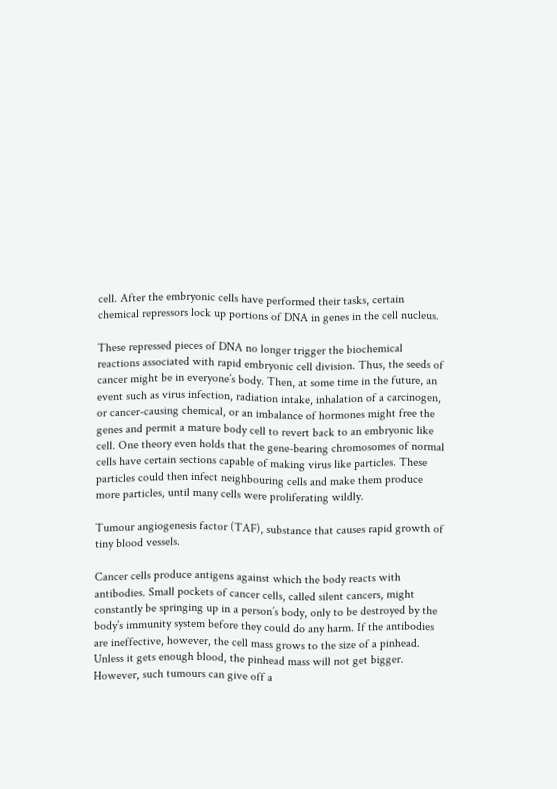cell. After the embryonic cells have performed their tasks, certain chemical repressors lock up portions of DNA in genes in the cell nucleus.

These repressed pieces of DNA no longer trigger the biochemical reactions associated with rapid embryonic cell division. Thus, the seeds of cancer might be in everyone’s body. Then, at some time in the future, an event such as virus infection, radiation intake, inhalation of a carcinogen, or cancer-causing chemical, or an imbalance of hormones might free the genes and permit a mature body cell to revert back to an embryonic like cell. One theory even holds that the gene-bearing chromosomes of normal cells have certain sections capable of making virus like particles. These particles could then infect neighbouring cells and make them produce more particles, until many cells were proliferating wildly.

Tumour angiogenesis factor (TAF), substance that causes rapid growth of tiny blood vessels.

Cancer cells produce antigens against which the body reacts with antibodies. Small pockets of cancer cells, called silent cancers, might constantly be springing up in a person’s body, only to be destroyed by the body’s immunity system before they could do any harm. If the antibodies are ineffective, however, the cell mass grows to the size of a pinhead. Unless it gets enough blood, the pinhead mass will not get bigger. However, such tumours can give off a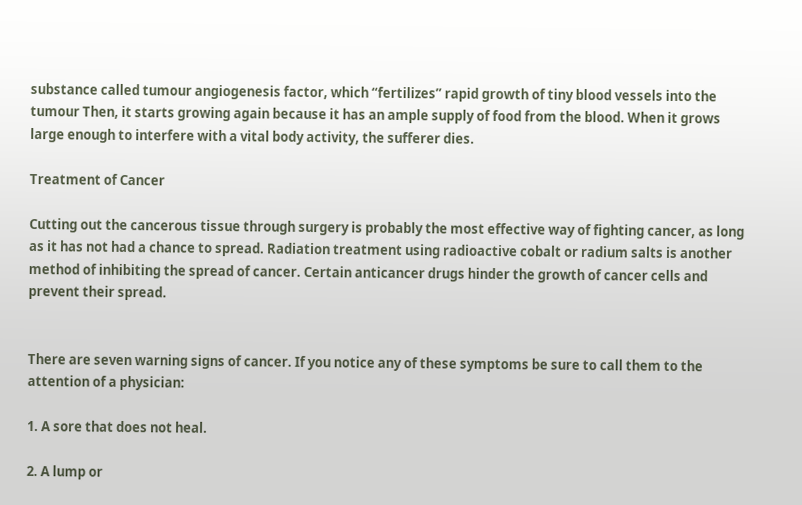substance called tumour angiogenesis factor, which “fertilizes” rapid growth of tiny blood vessels into the tumour Then, it starts growing again because it has an ample supply of food from the blood. When it grows large enough to interfere with a vital body activity, the sufferer dies.

Treatment of Cancer

Cutting out the cancerous tissue through surgery is probably the most effective way of fighting cancer, as long as it has not had a chance to spread. Radiation treatment using radioactive cobalt or radium salts is another method of inhibiting the spread of cancer. Certain anticancer drugs hinder the growth of cancer cells and prevent their spread.


There are seven warning signs of cancer. If you notice any of these symptoms be sure to call them to the attention of a physician:

1. A sore that does not heal.

2. A lump or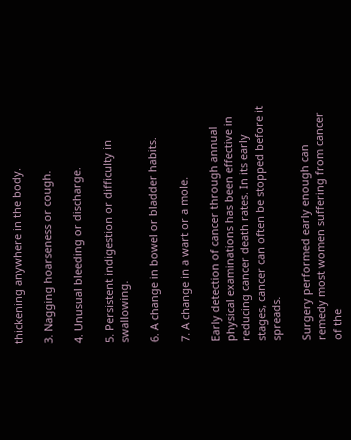thickening anywhere in the body.

3. Nagging hoarseness or cough.

4. Unusual bleeding or discharge.

5. Persistent indigestion or difficulty in swallowing.

6. A change in bowel or bladder habits.

7. A change in a wart or a mole.

Early detection of cancer through annual physical examinations has been effective in reducing cancer death rates. In its early stages, cancer can often be stopped before it spreads.

Surgery performed early enough can remedy most women suffering from cancer of the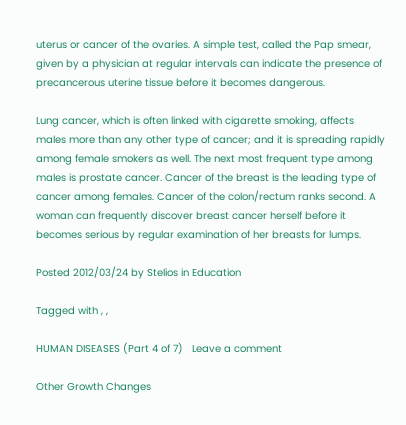uterus or cancer of the ovaries. A simple test, called the Pap smear, given by a physician at regular intervals can indicate the presence of precancerous uterine tissue before it becomes dangerous.

Lung cancer, which is often linked with cigarette smoking, affects males more than any other type of cancer; and it is spreading rapidly among female smokers as well. The next most frequent type among males is prostate cancer. Cancer of the breast is the leading type of cancer among females. Cancer of the colon/rectum ranks second. A woman can frequently discover breast cancer herself before it becomes serious by regular examination of her breasts for lumps.

Posted 2012/03/24 by Stelios in Education

Tagged with , ,

HUMAN DISEASES (Part 4 of 7)   Leave a comment

Other Growth Changes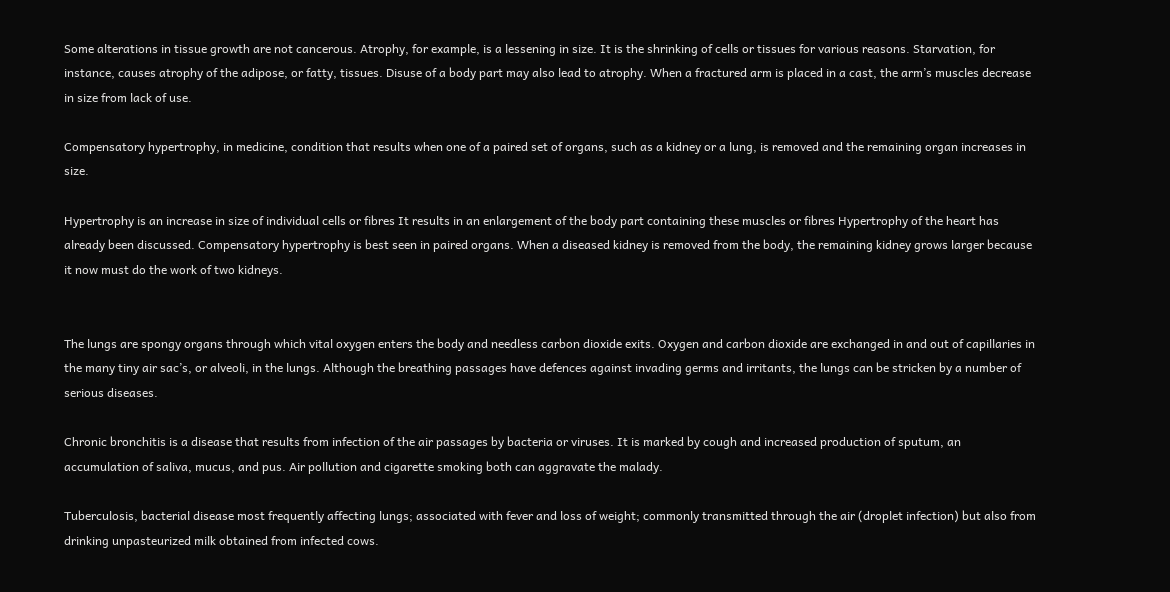Some alterations in tissue growth are not cancerous. Atrophy, for example, is a lessening in size. It is the shrinking of cells or tissues for various reasons. Starvation, for instance, causes atrophy of the adipose, or fatty, tissues. Disuse of a body part may also lead to atrophy. When a fractured arm is placed in a cast, the arm’s muscles decrease in size from lack of use.

Compensatory hypertrophy, in medicine, condition that results when one of a paired set of organs, such as a kidney or a lung, is removed and the remaining organ increases in size.

Hypertrophy is an increase in size of individual cells or fibres It results in an enlargement of the body part containing these muscles or fibres Hypertrophy of the heart has already been discussed. Compensatory hypertrophy is best seen in paired organs. When a diseased kidney is removed from the body, the remaining kidney grows larger because it now must do the work of two kidneys.


The lungs are spongy organs through which vital oxygen enters the body and needless carbon dioxide exits. Oxygen and carbon dioxide are exchanged in and out of capillaries in the many tiny air sac’s, or alveoli, in the lungs. Although the breathing passages have defences against invading germs and irritants, the lungs can be stricken by a number of serious diseases.

Chronic bronchitis is a disease that results from infection of the air passages by bacteria or viruses. It is marked by cough and increased production of sputum, an accumulation of saliva, mucus, and pus. Air pollution and cigarette smoking both can aggravate the malady.

Tuberculosis, bacterial disease most frequently affecting lungs; associated with fever and loss of weight; commonly transmitted through the air (droplet infection) but also from drinking unpasteurized milk obtained from infected cows.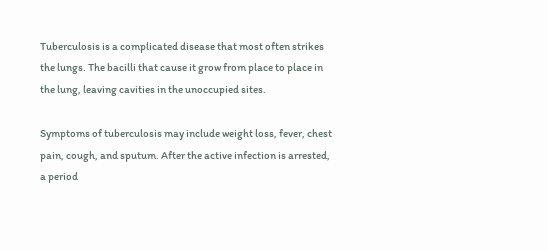Tuberculosis is a complicated disease that most often strikes the lungs. The bacilli that cause it grow from place to place in the lung, leaving cavities in the unoccupied sites.

Symptoms of tuberculosis may include weight loss, fever, chest pain, cough, and sputum. After the active infection is arrested, a period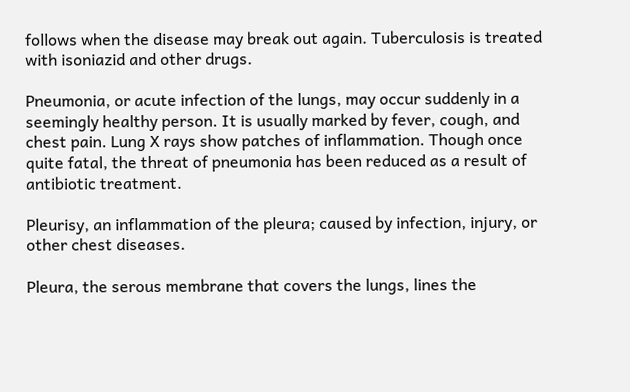follows when the disease may break out again. Tuberculosis is treated with isoniazid and other drugs.

Pneumonia, or acute infection of the lungs, may occur suddenly in a seemingly healthy person. It is usually marked by fever, cough, and chest pain. Lung X rays show patches of inflammation. Though once quite fatal, the threat of pneumonia has been reduced as a result of antibiotic treatment.

Pleurisy, an inflammation of the pleura; caused by infection, injury, or other chest diseases.

Pleura, the serous membrane that covers the lungs, lines the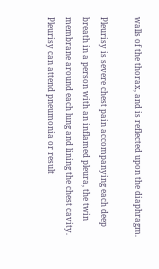walls of the thorax, and is reflected upon the diaphragm.

Pleurisy is severe chest pain accompanying each deep breath in a person with an inflamed pleura, the twin membrane around each lung and lining the chest cavity. Pleurisy can attend pneumonia or result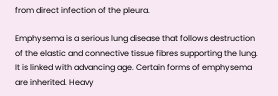from direct infection of the pleura.

Emphysema is a serious lung disease that follows destruction of the elastic and connective tissue fibres supporting the lung. It is linked with advancing age. Certain forms of emphysema are inherited. Heavy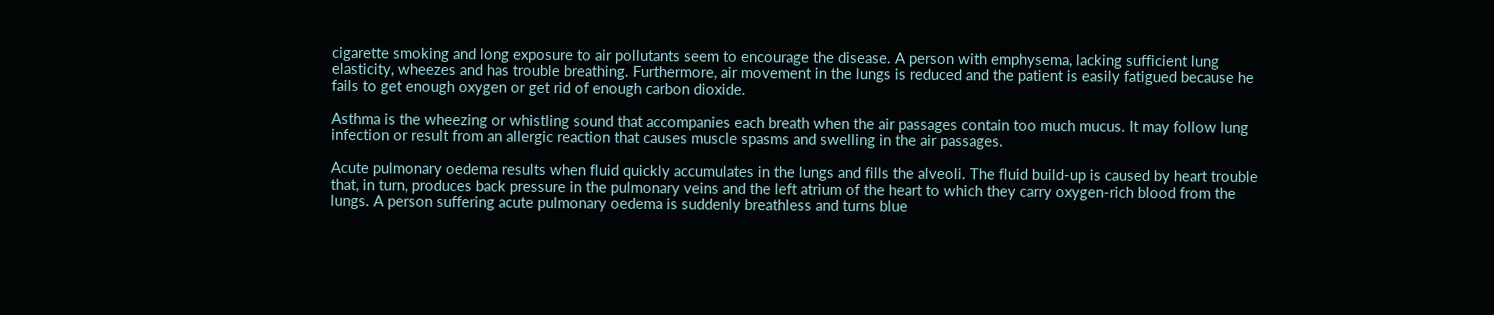cigarette smoking and long exposure to air pollutants seem to encourage the disease. A person with emphysema, lacking sufficient lung elasticity, wheezes and has trouble breathing. Furthermore, air movement in the lungs is reduced and the patient is easily fatigued because he fails to get enough oxygen or get rid of enough carbon dioxide.

Asthma is the wheezing or whistling sound that accompanies each breath when the air passages contain too much mucus. It may follow lung infection or result from an allergic reaction that causes muscle spasms and swelling in the air passages.

Acute pulmonary oedema results when fluid quickly accumulates in the lungs and fills the alveoli. The fluid build-up is caused by heart trouble that, in turn, produces back pressure in the pulmonary veins and the left atrium of the heart to which they carry oxygen-rich blood from the lungs. A person suffering acute pulmonary oedema is suddenly breathless and turns blue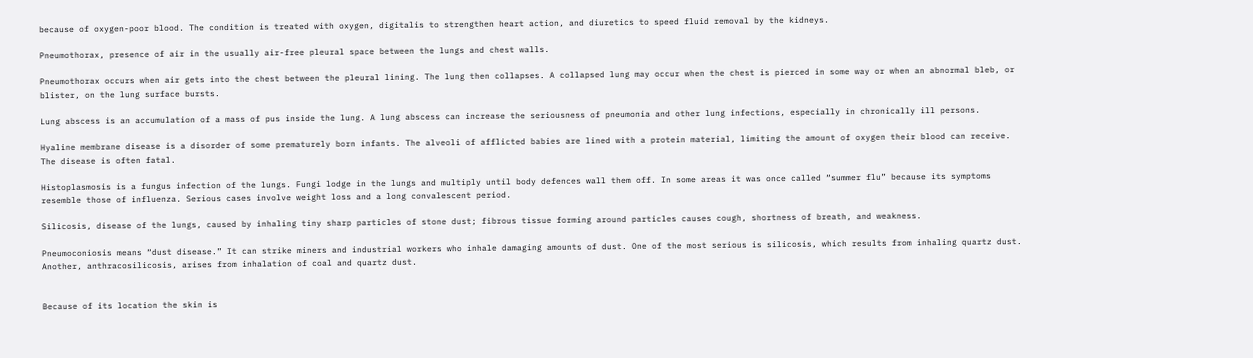because of oxygen-poor blood. The condition is treated with oxygen, digitalis to strengthen heart action, and diuretics to speed fluid removal by the kidneys.

Pneumothorax, presence of air in the usually air-free pleural space between the lungs and chest walls.

Pneumothorax occurs when air gets into the chest between the pleural lining. The lung then collapses. A collapsed lung may occur when the chest is pierced in some way or when an abnormal bleb, or blister, on the lung surface bursts.

Lung abscess is an accumulation of a mass of pus inside the lung. A lung abscess can increase the seriousness of pneumonia and other lung infections, especially in chronically ill persons.

Hyaline membrane disease is a disorder of some prematurely born infants. The alveoli of afflicted babies are lined with a protein material, limiting the amount of oxygen their blood can receive. The disease is often fatal.

Histoplasmosis is a fungus infection of the lungs. Fungi lodge in the lungs and multiply until body defences wall them off. In some areas it was once called “summer flu” because its symptoms resemble those of influenza. Serious cases involve weight loss and a long convalescent period.

Silicosis, disease of the lungs, caused by inhaling tiny sharp particles of stone dust; fibrous tissue forming around particles causes cough, shortness of breath, and weakness.

Pneumoconiosis means “dust disease.” It can strike miners and industrial workers who inhale damaging amounts of dust. One of the most serious is silicosis, which results from inhaling quartz dust. Another, anthracosilicosis, arises from inhalation of coal and quartz dust.


Because of its location the skin is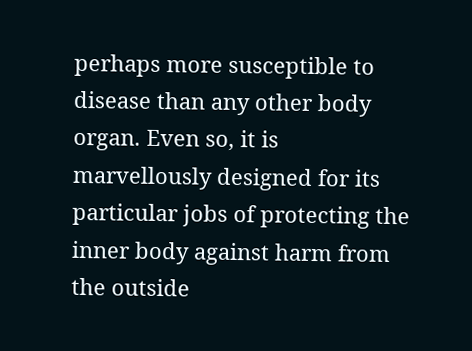perhaps more susceptible to disease than any other body organ. Even so, it is marvellously designed for its particular jobs of protecting the inner body against harm from the outside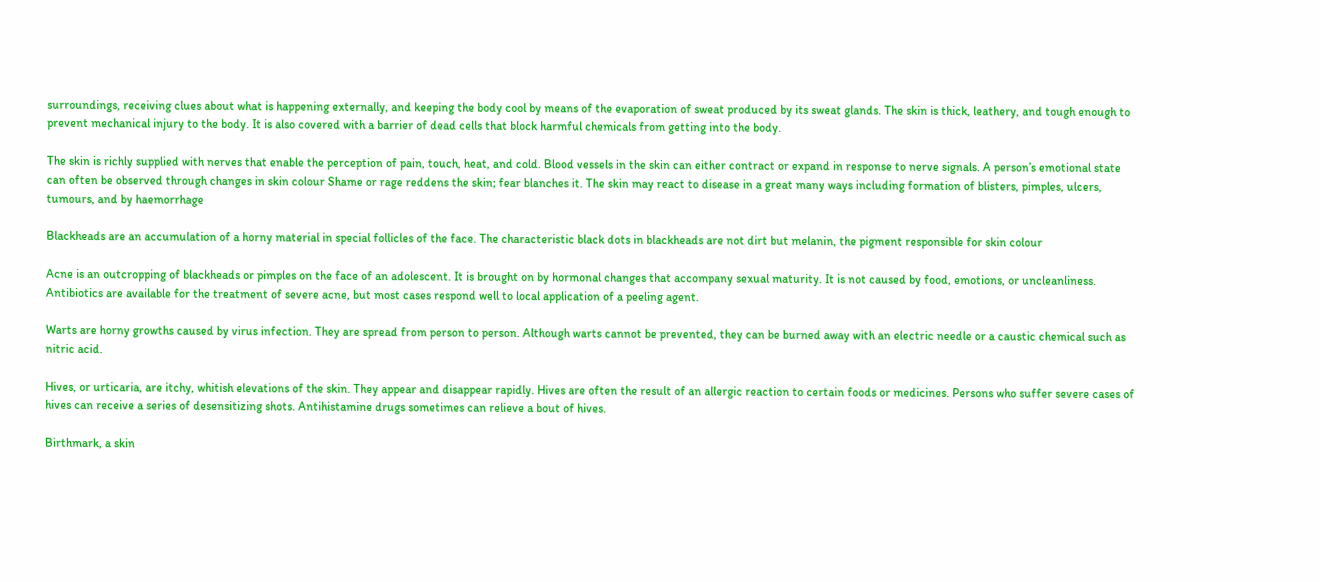surroundings, receiving clues about what is happening externally, and keeping the body cool by means of the evaporation of sweat produced by its sweat glands. The skin is thick, leathery, and tough enough to prevent mechanical injury to the body. It is also covered with a barrier of dead cells that block harmful chemicals from getting into the body.

The skin is richly supplied with nerves that enable the perception of pain, touch, heat, and cold. Blood vessels in the skin can either contract or expand in response to nerve signals. A person’s emotional state can often be observed through changes in skin colour Shame or rage reddens the skin; fear blanches it. The skin may react to disease in a great many ways including formation of blisters, pimples, ulcers, tumours, and by haemorrhage

Blackheads are an accumulation of a horny material in special follicles of the face. The characteristic black dots in blackheads are not dirt but melanin, the pigment responsible for skin colour

Acne is an outcropping of blackheads or pimples on the face of an adolescent. It is brought on by hormonal changes that accompany sexual maturity. It is not caused by food, emotions, or uncleanliness. Antibiotics are available for the treatment of severe acne, but most cases respond well to local application of a peeling agent.

Warts are horny growths caused by virus infection. They are spread from person to person. Although warts cannot be prevented, they can be burned away with an electric needle or a caustic chemical such as nitric acid.

Hives, or urticaria, are itchy, whitish elevations of the skin. They appear and disappear rapidly. Hives are often the result of an allergic reaction to certain foods or medicines. Persons who suffer severe cases of hives can receive a series of desensitizing shots. Antihistamine drugs sometimes can relieve a bout of hives.

Birthmark, a skin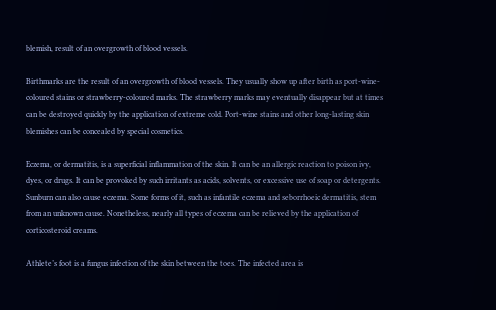blemish, result of an overgrowth of blood vessels.

Birthmarks are the result of an overgrowth of blood vessels. They usually show up after birth as port-wine-coloured stains or strawberry-coloured marks. The strawberry marks may eventually disappear but at times can be destroyed quickly by the application of extreme cold. Port-wine stains and other long-lasting skin blemishes can be concealed by special cosmetics.

Eczema, or dermatitis, is a superficial inflammation of the skin. It can be an allergic reaction to poison ivy, dyes, or drugs. It can be provoked by such irritants as acids, solvents, or excessive use of soap or detergents. Sunburn can also cause eczema. Some forms of it, such as infantile eczema and seborrhoeic dermatitis, stem from an unknown cause. Nonetheless, nearly all types of eczema can be relieved by the application of corticosteroid creams.

Athlete’s foot is a fungus infection of the skin between the toes. The infected area is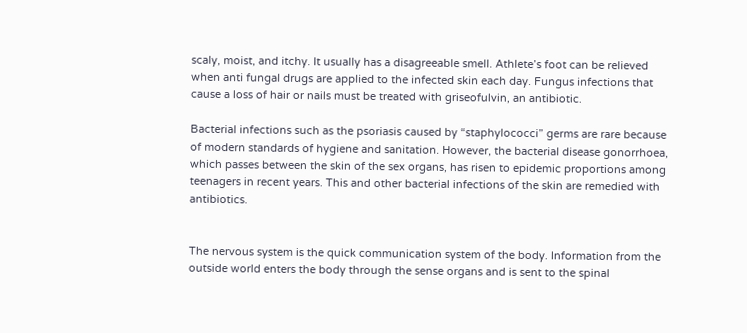scaly, moist, and itchy. It usually has a disagreeable smell. Athlete’s foot can be relieved when anti fungal drugs are applied to the infected skin each day. Fungus infections that cause a loss of hair or nails must be treated with griseofulvin, an antibiotic.

Bacterial infections such as the psoriasis caused by “staphylococci” germs are rare because of modern standards of hygiene and sanitation. However, the bacterial disease gonorrhoea, which passes between the skin of the sex organs, has risen to epidemic proportions among teenagers in recent years. This and other bacterial infections of the skin are remedied with antibiotics.


The nervous system is the quick communication system of the body. Information from the outside world enters the body through the sense organs and is sent to the spinal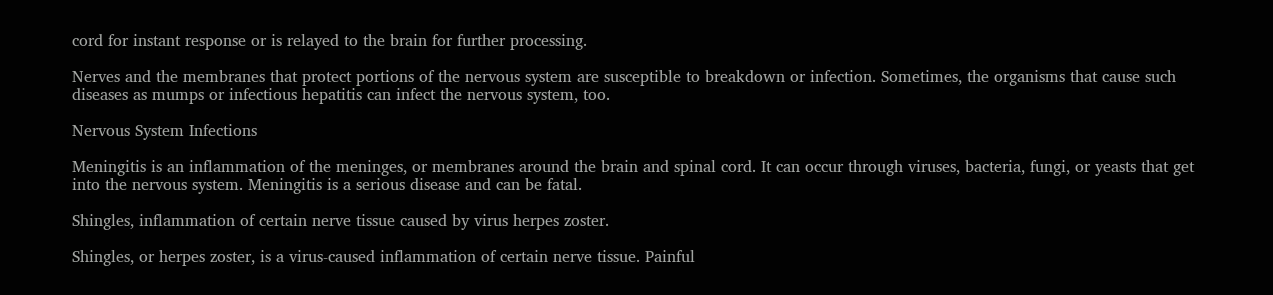cord for instant response or is relayed to the brain for further processing.

Nerves and the membranes that protect portions of the nervous system are susceptible to breakdown or infection. Sometimes, the organisms that cause such diseases as mumps or infectious hepatitis can infect the nervous system, too.

Nervous System Infections

Meningitis is an inflammation of the meninges, or membranes around the brain and spinal cord. It can occur through viruses, bacteria, fungi, or yeasts that get into the nervous system. Meningitis is a serious disease and can be fatal.

Shingles, inflammation of certain nerve tissue caused by virus herpes zoster.

Shingles, or herpes zoster, is a virus-caused inflammation of certain nerve tissue. Painful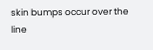skin bumps occur over the line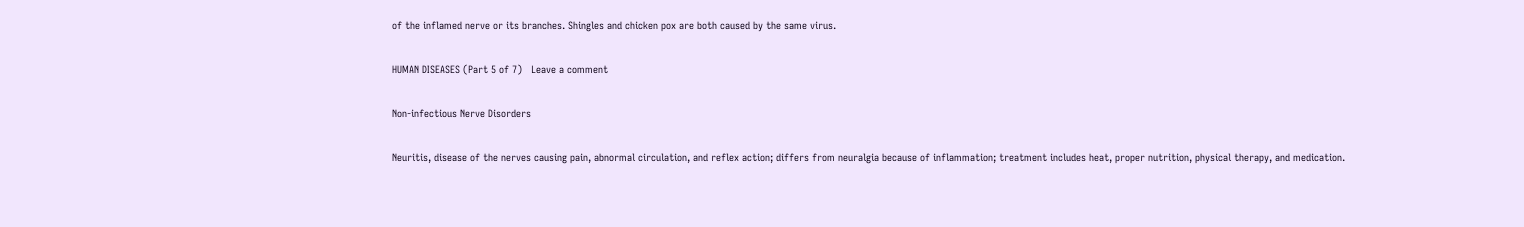of the inflamed nerve or its branches. Shingles and chicken pox are both caused by the same virus.

HUMAN DISEASES (Part 5 of 7)   Leave a comment

Non-infectious Nerve Disorders

Neuritis, disease of the nerves causing pain, abnormal circulation, and reflex action; differs from neuralgia because of inflammation; treatment includes heat, proper nutrition, physical therapy, and medication.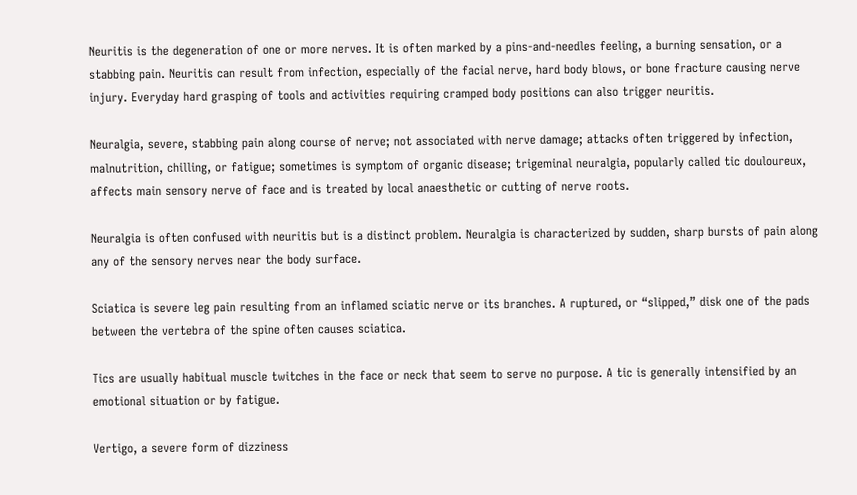Neuritis is the degeneration of one or more nerves. It is often marked by a pins-and-needles feeling, a burning sensation, or a stabbing pain. Neuritis can result from infection, especially of the facial nerve, hard body blows, or bone fracture causing nerve injury. Everyday hard grasping of tools and activities requiring cramped body positions can also trigger neuritis.

Neuralgia, severe, stabbing pain along course of nerve; not associated with nerve damage; attacks often triggered by infection, malnutrition, chilling, or fatigue; sometimes is symptom of organic disease; trigeminal neuralgia, popularly called tic douloureux, affects main sensory nerve of face and is treated by local anaesthetic or cutting of nerve roots.

Neuralgia is often confused with neuritis but is a distinct problem. Neuralgia is characterized by sudden, sharp bursts of pain along any of the sensory nerves near the body surface.

Sciatica is severe leg pain resulting from an inflamed sciatic nerve or its branches. A ruptured, or “slipped,” disk one of the pads between the vertebra of the spine often causes sciatica.

Tics are usually habitual muscle twitches in the face or neck that seem to serve no purpose. A tic is generally intensified by an emotional situation or by fatigue.

Vertigo, a severe form of dizziness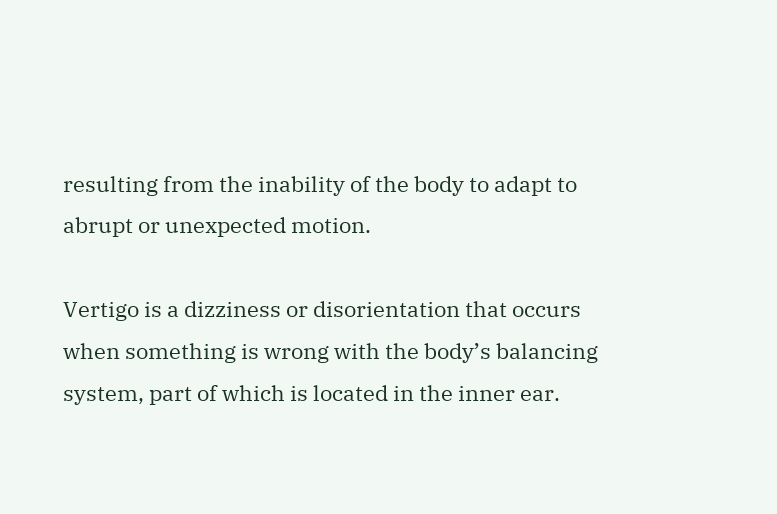resulting from the inability of the body to adapt to abrupt or unexpected motion.

Vertigo is a dizziness or disorientation that occurs when something is wrong with the body’s balancing system, part of which is located in the inner ear.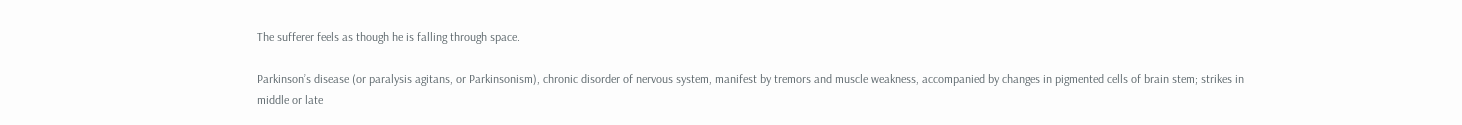The sufferer feels as though he is falling through space.

Parkinson’s disease (or paralysis agitans, or Parkinsonism), chronic disorder of nervous system, manifest by tremors and muscle weakness, accompanied by changes in pigmented cells of brain stem; strikes in middle or late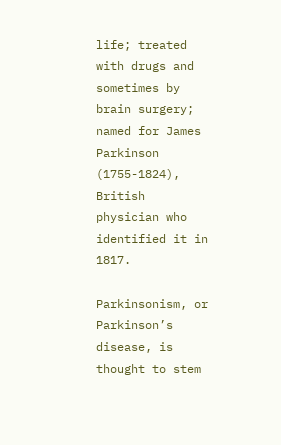life; treated with drugs and sometimes by brain surgery; named for James Parkinson (1755-1824), British physician who identified it in 1817.

Parkinsonism, or Parkinson’s disease, is thought to stem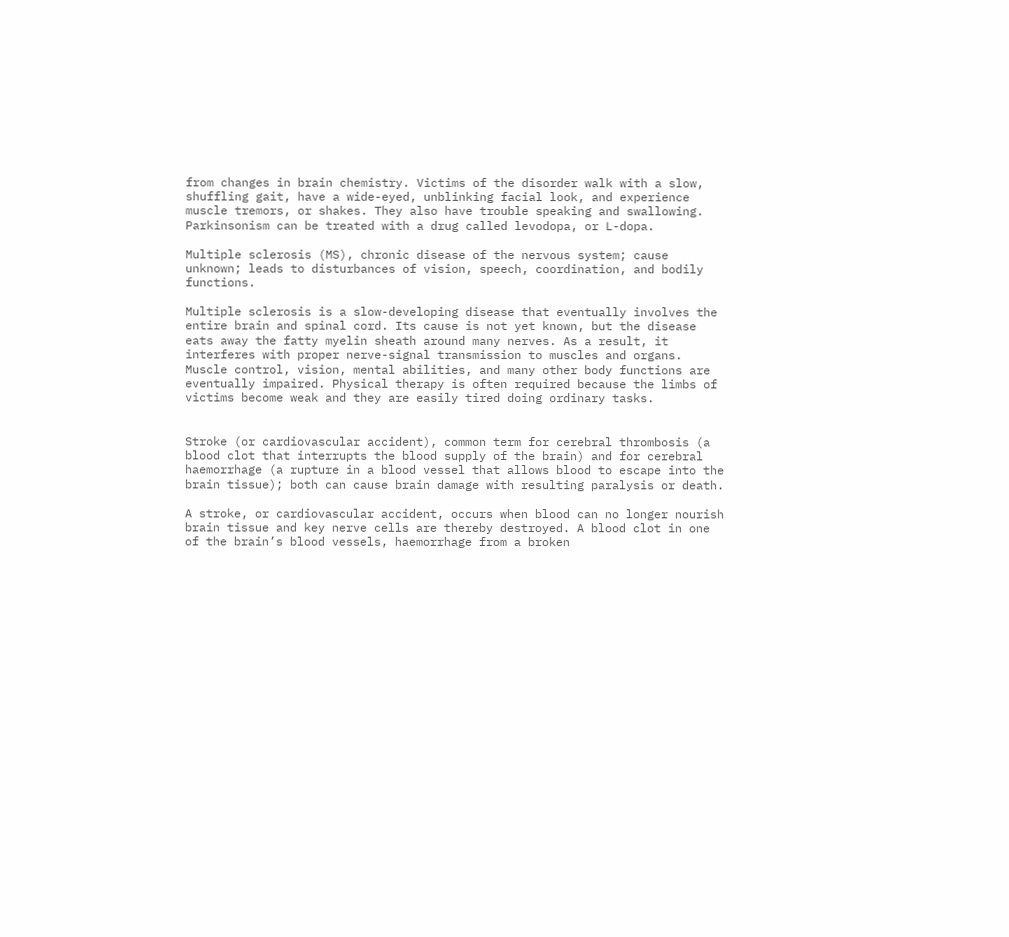from changes in brain chemistry. Victims of the disorder walk with a slow, shuffling gait, have a wide-eyed, unblinking facial look, and experience muscle tremors, or shakes. They also have trouble speaking and swallowing. Parkinsonism can be treated with a drug called levodopa, or L-dopa.

Multiple sclerosis (MS), chronic disease of the nervous system; cause unknown; leads to disturbances of vision, speech, coordination, and bodily functions.

Multiple sclerosis is a slow-developing disease that eventually involves the entire brain and spinal cord. Its cause is not yet known, but the disease eats away the fatty myelin sheath around many nerves. As a result, it interferes with proper nerve-signal transmission to muscles and organs. Muscle control, vision, mental abilities, and many other body functions are eventually impaired. Physical therapy is often required because the limbs of victims become weak and they are easily tired doing ordinary tasks.


Stroke (or cardiovascular accident), common term for cerebral thrombosis (a blood clot that interrupts the blood supply of the brain) and for cerebral haemorrhage (a rupture in a blood vessel that allows blood to escape into the brain tissue); both can cause brain damage with resulting paralysis or death.

A stroke, or cardiovascular accident, occurs when blood can no longer nourish brain tissue and key nerve cells are thereby destroyed. A blood clot in one of the brain’s blood vessels, haemorrhage from a broken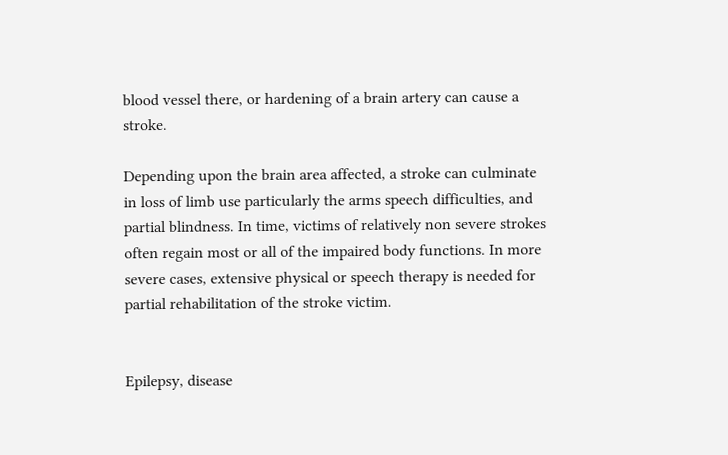blood vessel there, or hardening of a brain artery can cause a stroke.

Depending upon the brain area affected, a stroke can culminate in loss of limb use particularly the arms speech difficulties, and partial blindness. In time, victims of relatively non severe strokes often regain most or all of the impaired body functions. In more severe cases, extensive physical or speech therapy is needed for partial rehabilitation of the stroke victim.


Epilepsy, disease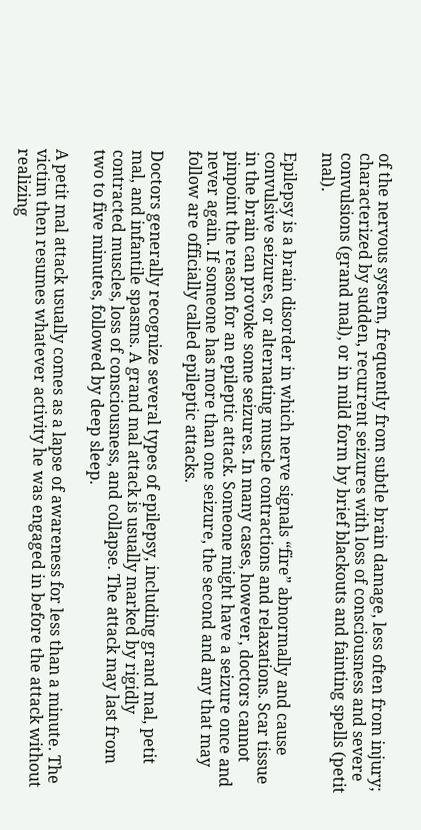of the nervous system, frequently from subtle brain damage, less often from injury; characterized by sudden, recurrent seizures with loss of consciousness and severe convulsions (grand mal), or in mild form by brief blackouts and fainting spells (petit mal).

Epilepsy is a brain disorder in which nerve signals “fire” abnormally and cause convulsive seizures, or alternating muscle contractions and relaxations. Scar tissue in the brain can provoke some seizures. In many cases, however, doctors cannot pinpoint the reason for an epileptic attack. Someone might have a seizure once and never again. If someone has more than one seizure, the second and any that may follow are officially called epileptic attacks.

Doctors generally recognize several types of epilepsy, including grand mal, petit mal, and infantile spasms. A grand mal attack is usually marked by rigidly contracted muscles, loss of consciousness, and collapse. The attack may last from two to five minutes, followed by deep sleep.

A petit mal attack usually comes as a lapse of awareness for less than a minute. The victim then resumes whatever activity he was engaged in before the attack without realizing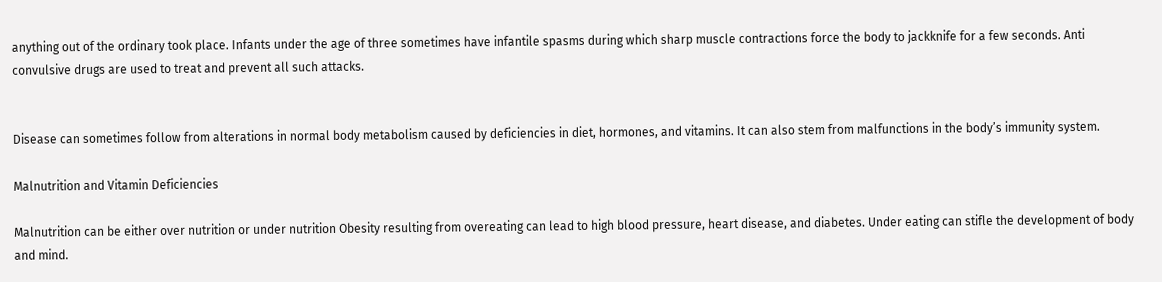anything out of the ordinary took place. Infants under the age of three sometimes have infantile spasms during which sharp muscle contractions force the body to jackknife for a few seconds. Anti convulsive drugs are used to treat and prevent all such attacks.


Disease can sometimes follow from alterations in normal body metabolism caused by deficiencies in diet, hormones, and vitamins. It can also stem from malfunctions in the body’s immunity system.

Malnutrition and Vitamin Deficiencies

Malnutrition can be either over nutrition or under nutrition Obesity resulting from overeating can lead to high blood pressure, heart disease, and diabetes. Under eating can stifle the development of body and mind.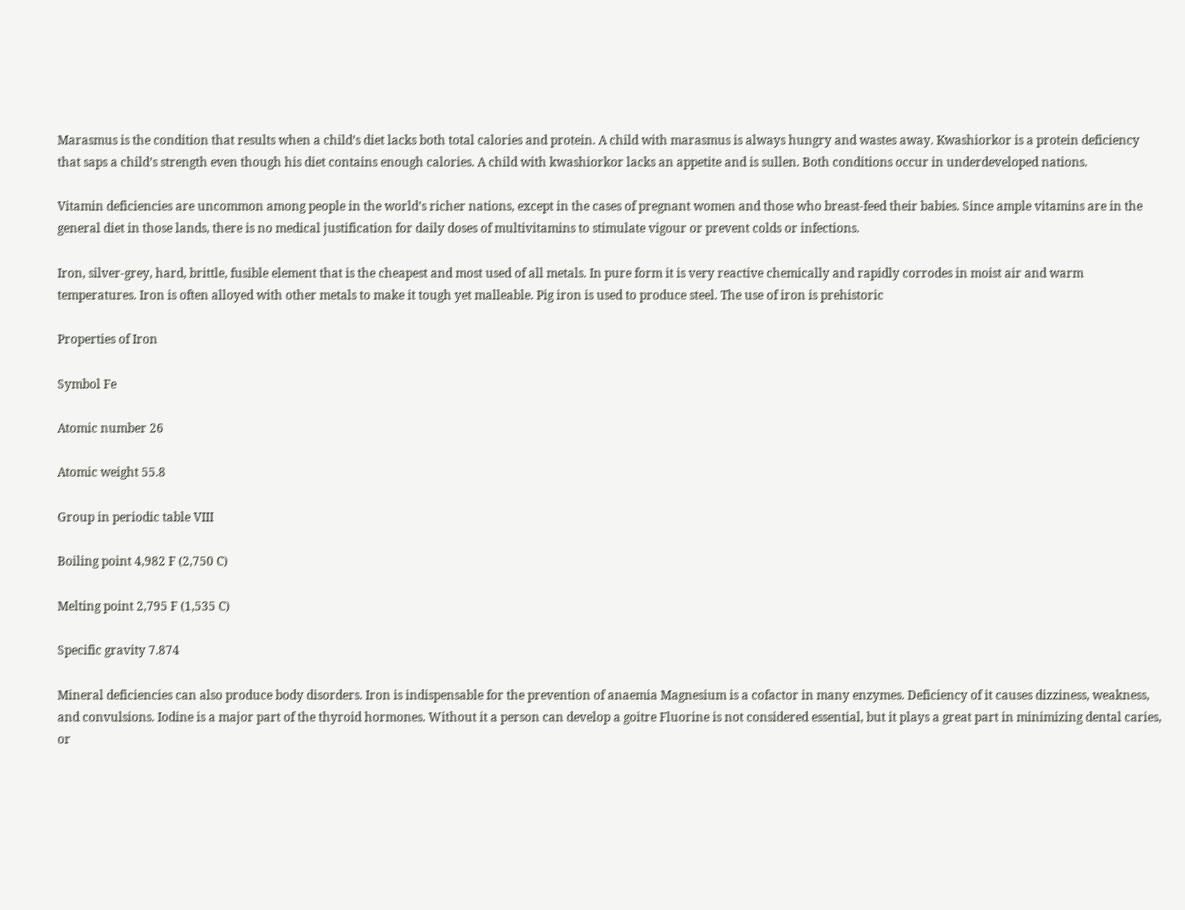Marasmus is the condition that results when a child’s diet lacks both total calories and protein. A child with marasmus is always hungry and wastes away. Kwashiorkor is a protein deficiency that saps a child’s strength even though his diet contains enough calories. A child with kwashiorkor lacks an appetite and is sullen. Both conditions occur in underdeveloped nations.

Vitamin deficiencies are uncommon among people in the world’s richer nations, except in the cases of pregnant women and those who breast-feed their babies. Since ample vitamins are in the general diet in those lands, there is no medical justification for daily doses of multivitamins to stimulate vigour or prevent colds or infections.

Iron, silver-grey, hard, brittle, fusible element that is the cheapest and most used of all metals. In pure form it is very reactive chemically and rapidly corrodes in moist air and warm temperatures. Iron is often alloyed with other metals to make it tough yet malleable. Pig iron is used to produce steel. The use of iron is prehistoric

Properties of Iron

Symbol Fe

Atomic number 26

Atomic weight 55.8

Group in periodic table VIII

Boiling point 4,982 F (2,750 C)

Melting point 2,795 F (1,535 C)

Specific gravity 7.874

Mineral deficiencies can also produce body disorders. Iron is indispensable for the prevention of anaemia Magnesium is a cofactor in many enzymes. Deficiency of it causes dizziness, weakness, and convulsions. Iodine is a major part of the thyroid hormones. Without it a person can develop a goitre Fluorine is not considered essential, but it plays a great part in minimizing dental caries, or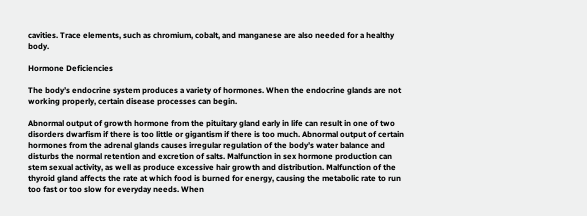cavities. Trace elements, such as chromium, cobalt, and manganese are also needed for a healthy body.

Hormone Deficiencies

The body’s endocrine system produces a variety of hormones. When the endocrine glands are not working properly, certain disease processes can begin.

Abnormal output of growth hormone from the pituitary gland early in life can result in one of two disorders dwarfism if there is too little or gigantism if there is too much. Abnormal output of certain hormones from the adrenal glands causes irregular regulation of the body’s water balance and disturbs the normal retention and excretion of salts. Malfunction in sex hormone production can stem sexual activity, as well as produce excessive hair growth and distribution. Malfunction of the thyroid gland affects the rate at which food is burned for energy, causing the metabolic rate to run too fast or too slow for everyday needs. When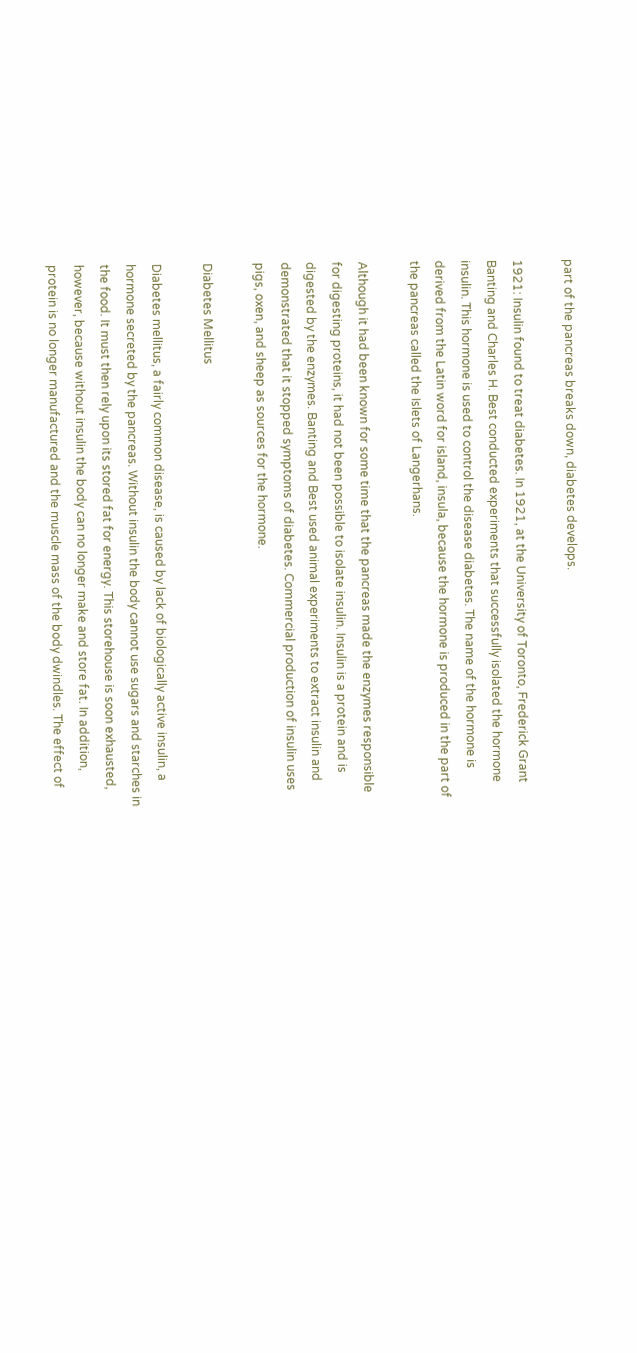part of the pancreas breaks down, diabetes develops.

1921: Insulin found to treat diabetes. In 1921, at the University of Toronto, Frederick Grant Banting and Charles H. Best conducted experiments that successfully isolated the hormone insulin. This hormone is used to control the disease diabetes. The name of the hormone is derived from the Latin word for island, insula, because the hormone is produced in the part of the pancreas called the Islets of Langerhans.

Although it had been known for some time that the pancreas made the enzymes responsible for digesting proteins, it had not been possible to isolate insulin. Insulin is a protein and is digested by the enzymes. Banting and Best used animal experiments to extract insulin and demonstrated that it stopped symptoms of diabetes. Commercial production of insulin uses pigs, oxen, and sheep as sources for the hormone.

Diabetes Mellitus

Diabetes mellitus, a fairly common disease, is caused by lack of biologically active insulin, a hormone secreted by the pancreas. Without insulin the body cannot use sugars and starches in the food. It must then rely upon its stored fat for energy. This storehouse is soon exhausted, however, because without insulin the body can no longer make and store fat. In addition, protein is no longer manufactured and the muscle mass of the body dwindles. The effect of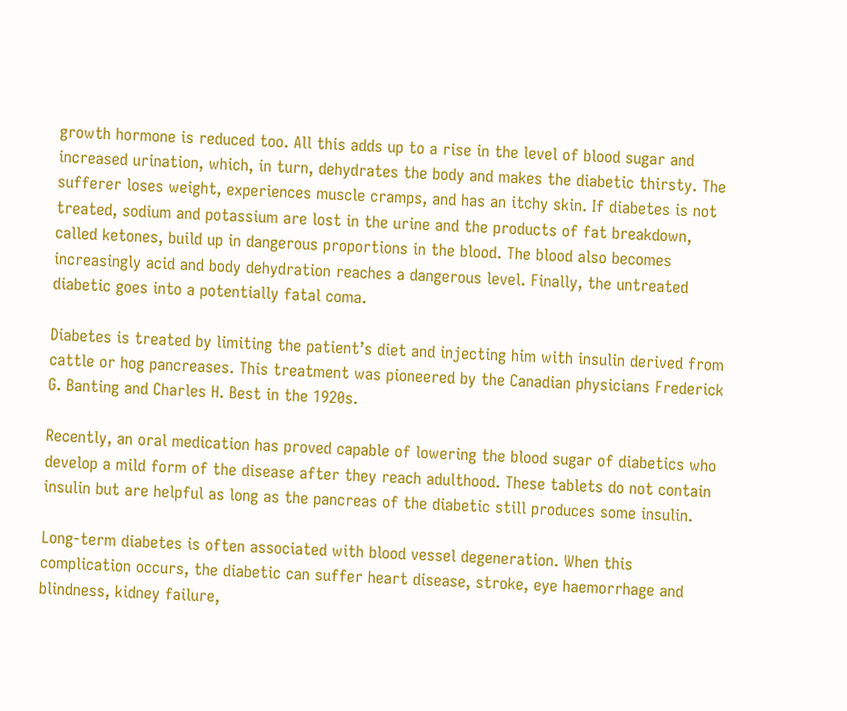growth hormone is reduced too. All this adds up to a rise in the level of blood sugar and increased urination, which, in turn, dehydrates the body and makes the diabetic thirsty. The sufferer loses weight, experiences muscle cramps, and has an itchy skin. If diabetes is not treated, sodium and potassium are lost in the urine and the products of fat breakdown, called ketones, build up in dangerous proportions in the blood. The blood also becomes increasingly acid and body dehydration reaches a dangerous level. Finally, the untreated diabetic goes into a potentially fatal coma.

Diabetes is treated by limiting the patient’s diet and injecting him with insulin derived from cattle or hog pancreases. This treatment was pioneered by the Canadian physicians Frederick G. Banting and Charles H. Best in the 1920s.

Recently, an oral medication has proved capable of lowering the blood sugar of diabetics who develop a mild form of the disease after they reach adulthood. These tablets do not contain insulin but are helpful as long as the pancreas of the diabetic still produces some insulin.

Long-term diabetes is often associated with blood vessel degeneration. When this complication occurs, the diabetic can suffer heart disease, stroke, eye haemorrhage and blindness, kidney failure,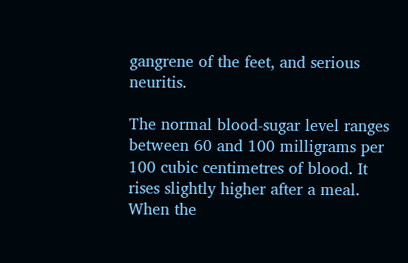gangrene of the feet, and serious neuritis.

The normal blood-sugar level ranges between 60 and 100 milligrams per 100 cubic centimetres of blood. It rises slightly higher after a meal. When the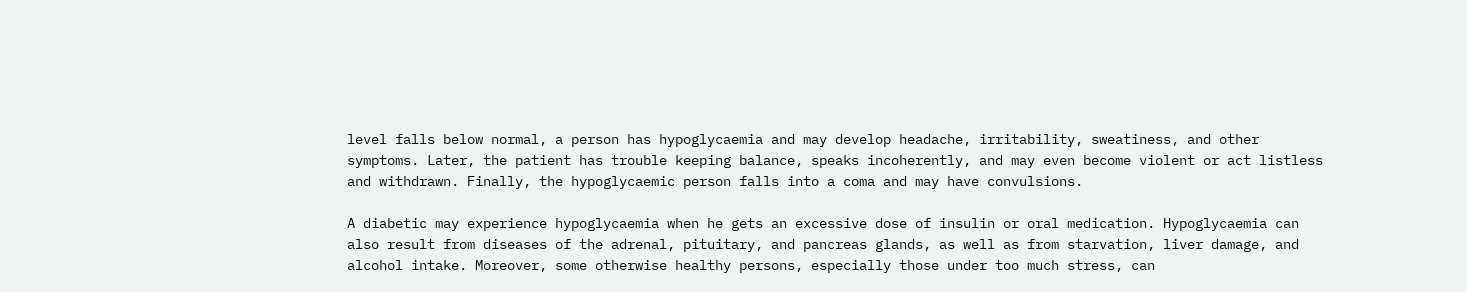level falls below normal, a person has hypoglycaemia and may develop headache, irritability, sweatiness, and other symptoms. Later, the patient has trouble keeping balance, speaks incoherently, and may even become violent or act listless and withdrawn. Finally, the hypoglycaemic person falls into a coma and may have convulsions.

A diabetic may experience hypoglycaemia when he gets an excessive dose of insulin or oral medication. Hypoglycaemia can also result from diseases of the adrenal, pituitary, and pancreas glands, as well as from starvation, liver damage, and alcohol intake. Moreover, some otherwise healthy persons, especially those under too much stress, can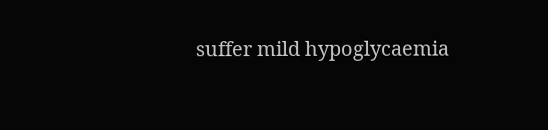suffer mild hypoglycaemia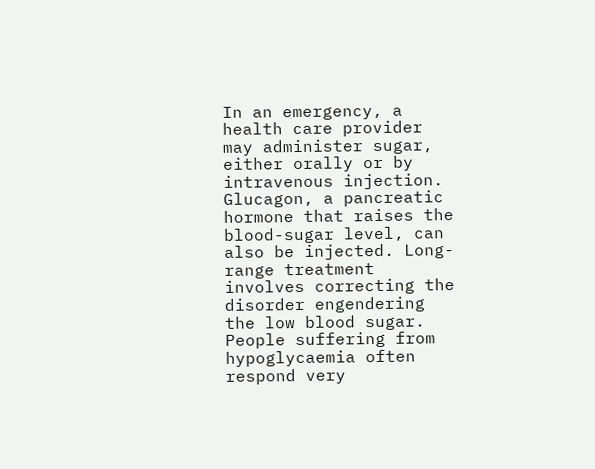In an emergency, a health care provider may administer sugar, either orally or by intravenous injection. Glucagon, a pancreatic hormone that raises the blood-sugar level, can also be injected. Long-range treatment involves correcting the disorder engendering the low blood sugar. People suffering from hypoglycaemia often respond very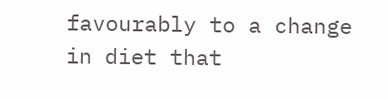favourably to a change in diet that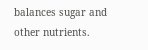balances sugar and other nutrients.